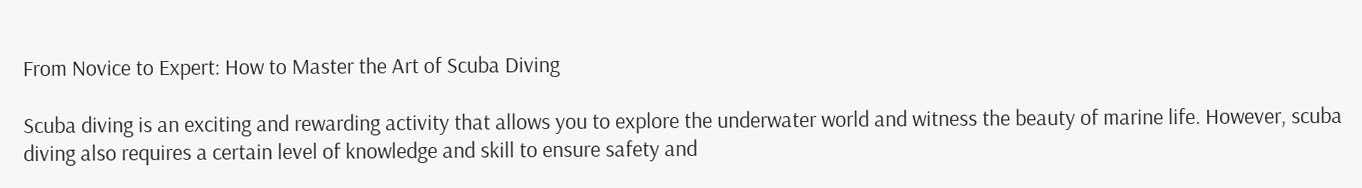From Novice to Expert: How to Master the Art of Scuba Diving

Scuba diving is an exciting and rewarding activity that allows you to explore the underwater world and witness the beauty of marine life. However, scuba diving also requires a certain level of knowledge and skill to ensure safety and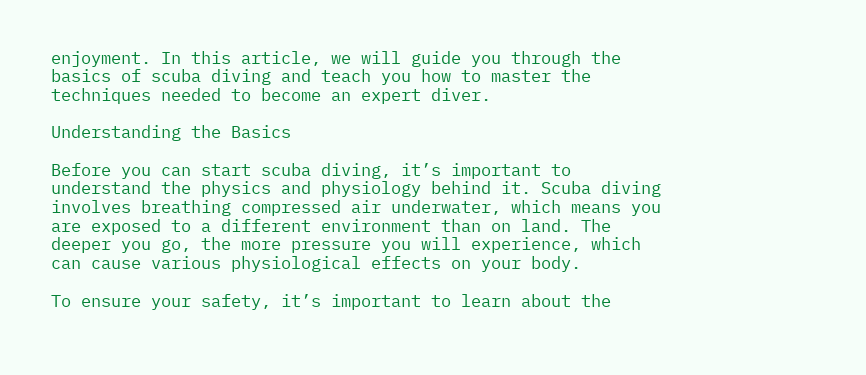enjoyment. In this article, we will guide you through the basics of scuba diving and teach you how to master the techniques needed to become an expert diver.

Understanding the Basics

Before you can start scuba diving, it’s important to understand the physics and physiology behind it. Scuba diving involves breathing compressed air underwater, which means you are exposed to a different environment than on land. The deeper you go, the more pressure you will experience, which can cause various physiological effects on your body.

To ensure your safety, it’s important to learn about the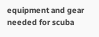equipment and gear needed for scuba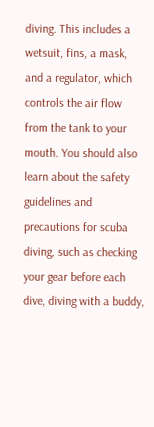diving. This includes a wetsuit, fins, a mask, and a regulator, which controls the air flow from the tank to your mouth. You should also learn about the safety guidelines and precautions for scuba diving, such as checking your gear before each dive, diving with a buddy,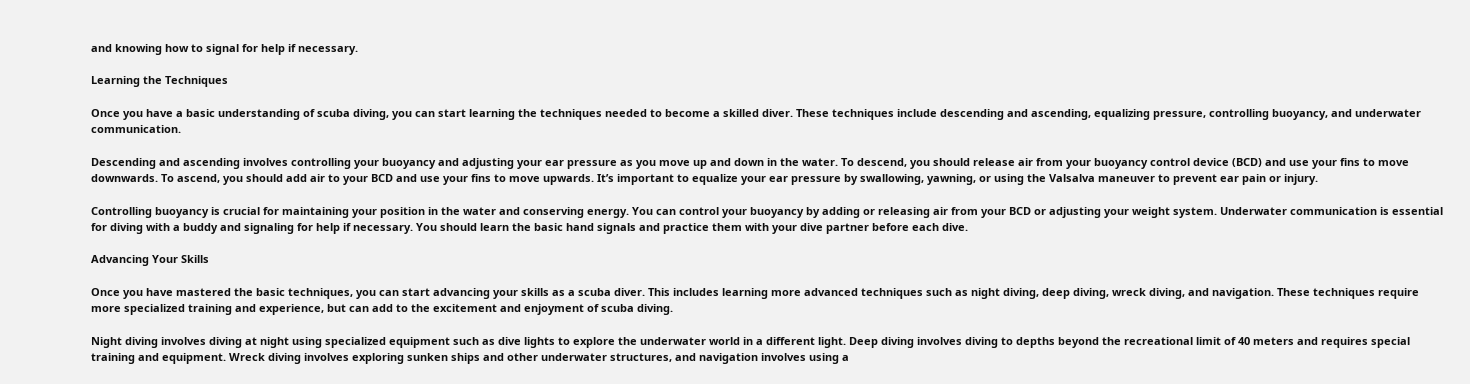and knowing how to signal for help if necessary.

Learning the Techniques

Once you have a basic understanding of scuba diving, you can start learning the techniques needed to become a skilled diver. These techniques include descending and ascending, equalizing pressure, controlling buoyancy, and underwater communication.

Descending and ascending involves controlling your buoyancy and adjusting your ear pressure as you move up and down in the water. To descend, you should release air from your buoyancy control device (BCD) and use your fins to move downwards. To ascend, you should add air to your BCD and use your fins to move upwards. It’s important to equalize your ear pressure by swallowing, yawning, or using the Valsalva maneuver to prevent ear pain or injury.

Controlling buoyancy is crucial for maintaining your position in the water and conserving energy. You can control your buoyancy by adding or releasing air from your BCD or adjusting your weight system. Underwater communication is essential for diving with a buddy and signaling for help if necessary. You should learn the basic hand signals and practice them with your dive partner before each dive.

Advancing Your Skills

Once you have mastered the basic techniques, you can start advancing your skills as a scuba diver. This includes learning more advanced techniques such as night diving, deep diving, wreck diving, and navigation. These techniques require more specialized training and experience, but can add to the excitement and enjoyment of scuba diving.

Night diving involves diving at night using specialized equipment such as dive lights to explore the underwater world in a different light. Deep diving involves diving to depths beyond the recreational limit of 40 meters and requires special training and equipment. Wreck diving involves exploring sunken ships and other underwater structures, and navigation involves using a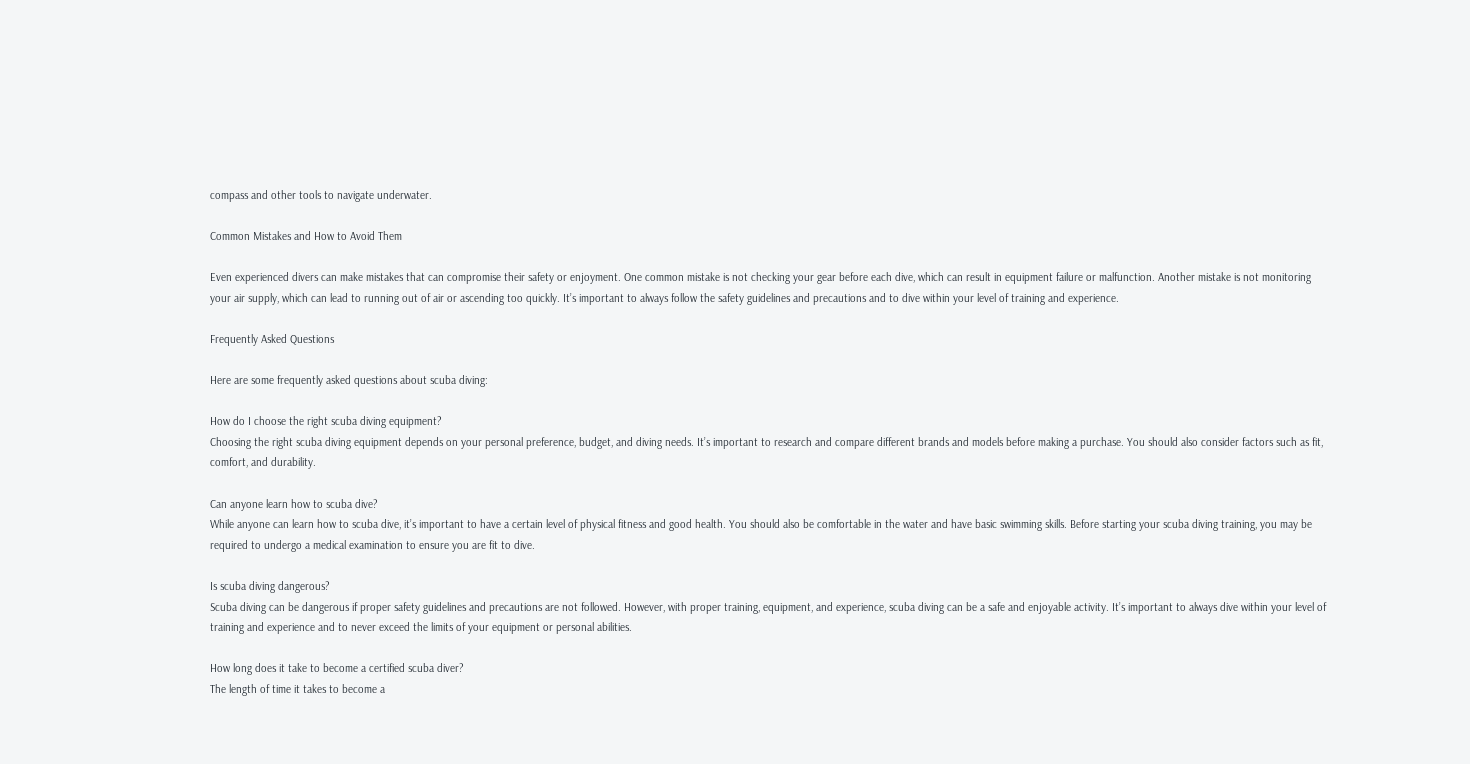compass and other tools to navigate underwater.

Common Mistakes and How to Avoid Them

Even experienced divers can make mistakes that can compromise their safety or enjoyment. One common mistake is not checking your gear before each dive, which can result in equipment failure or malfunction. Another mistake is not monitoring your air supply, which can lead to running out of air or ascending too quickly. It’s important to always follow the safety guidelines and precautions and to dive within your level of training and experience.

Frequently Asked Questions

Here are some frequently asked questions about scuba diving:

How do I choose the right scuba diving equipment?
Choosing the right scuba diving equipment depends on your personal preference, budget, and diving needs. It’s important to research and compare different brands and models before making a purchase. You should also consider factors such as fit, comfort, and durability.

Can anyone learn how to scuba dive?
While anyone can learn how to scuba dive, it’s important to have a certain level of physical fitness and good health. You should also be comfortable in the water and have basic swimming skills. Before starting your scuba diving training, you may be required to undergo a medical examination to ensure you are fit to dive.

Is scuba diving dangerous?
Scuba diving can be dangerous if proper safety guidelines and precautions are not followed. However, with proper training, equipment, and experience, scuba diving can be a safe and enjoyable activity. It’s important to always dive within your level of training and experience and to never exceed the limits of your equipment or personal abilities.

How long does it take to become a certified scuba diver?
The length of time it takes to become a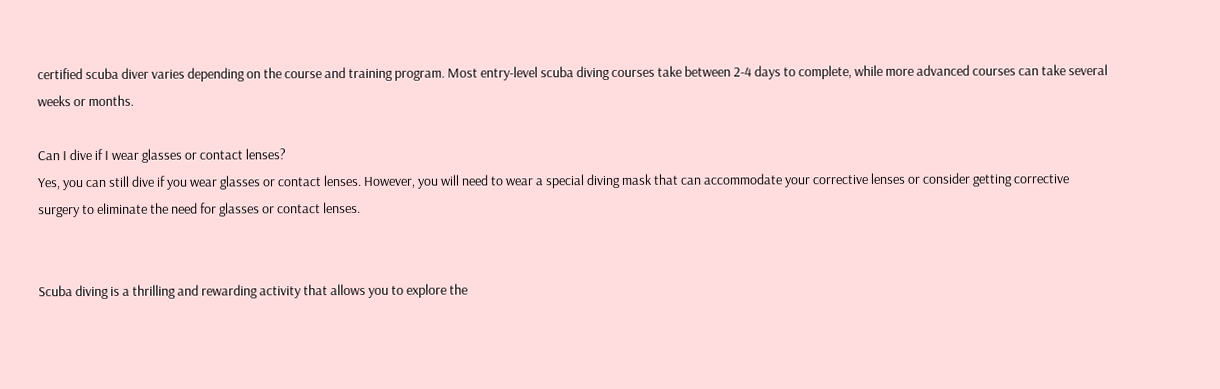certified scuba diver varies depending on the course and training program. Most entry-level scuba diving courses take between 2-4 days to complete, while more advanced courses can take several weeks or months.

Can I dive if I wear glasses or contact lenses?
Yes, you can still dive if you wear glasses or contact lenses. However, you will need to wear a special diving mask that can accommodate your corrective lenses or consider getting corrective surgery to eliminate the need for glasses or contact lenses.


Scuba diving is a thrilling and rewarding activity that allows you to explore the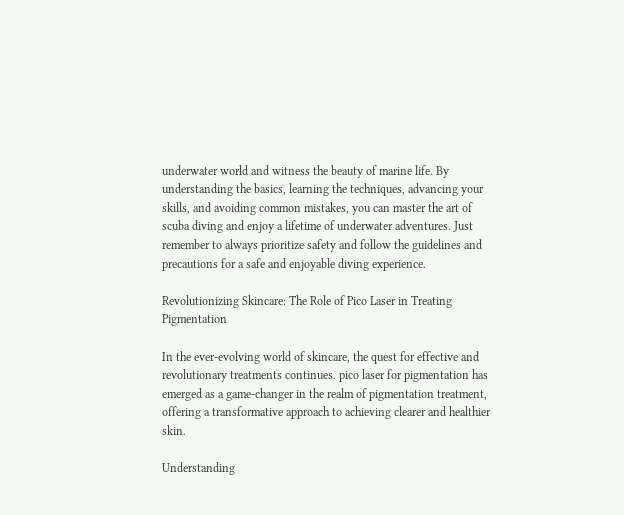underwater world and witness the beauty of marine life. By understanding the basics, learning the techniques, advancing your skills, and avoiding common mistakes, you can master the art of scuba diving and enjoy a lifetime of underwater adventures. Just remember to always prioritize safety and follow the guidelines and precautions for a safe and enjoyable diving experience.

Revolutionizing Skincare: The Role of Pico Laser in Treating Pigmentation

In the ever-evolving world of skincare, the quest for effective and revolutionary treatments continues. pico laser for pigmentation has emerged as a game-changer in the realm of pigmentation treatment, offering a transformative approach to achieving clearer and healthier skin.

Understanding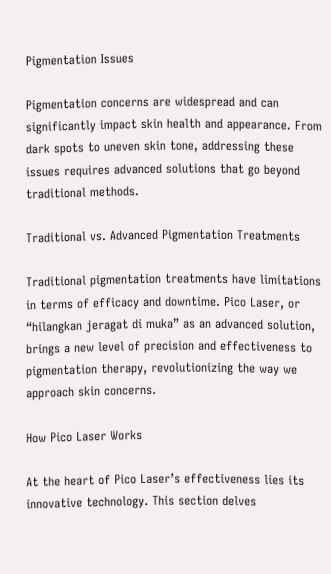Pigmentation Issues

Pigmentation concerns are widespread and can significantly impact skin health and appearance. From dark spots to uneven skin tone, addressing these issues requires advanced solutions that go beyond traditional methods.

Traditional vs. Advanced Pigmentation Treatments

Traditional pigmentation treatments have limitations in terms of efficacy and downtime. Pico Laser, or “hilangkan jeragat di muka” as an advanced solution, brings a new level of precision and effectiveness to pigmentation therapy, revolutionizing the way we approach skin concerns.

How Pico Laser Works

At the heart of Pico Laser’s effectiveness lies its innovative technology. This section delves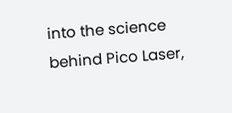into the science behind Pico Laser,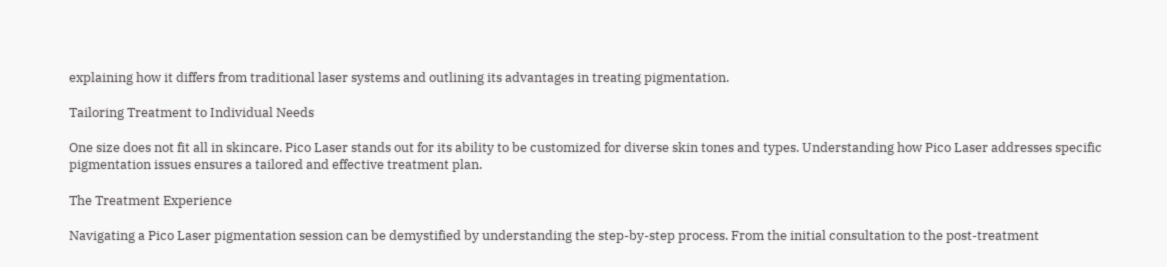explaining how it differs from traditional laser systems and outlining its advantages in treating pigmentation.

Tailoring Treatment to Individual Needs

One size does not fit all in skincare. Pico Laser stands out for its ability to be customized for diverse skin tones and types. Understanding how Pico Laser addresses specific pigmentation issues ensures a tailored and effective treatment plan.

The Treatment Experience

Navigating a Pico Laser pigmentation session can be demystified by understanding the step-by-step process. From the initial consultation to the post-treatment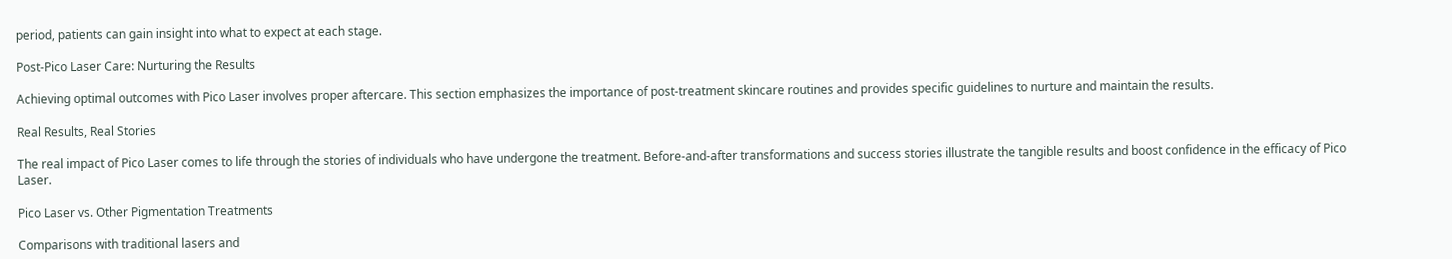period, patients can gain insight into what to expect at each stage.

Post-Pico Laser Care: Nurturing the Results

Achieving optimal outcomes with Pico Laser involves proper aftercare. This section emphasizes the importance of post-treatment skincare routines and provides specific guidelines to nurture and maintain the results.

Real Results, Real Stories

The real impact of Pico Laser comes to life through the stories of individuals who have undergone the treatment. Before-and-after transformations and success stories illustrate the tangible results and boost confidence in the efficacy of Pico Laser.

Pico Laser vs. Other Pigmentation Treatments

Comparisons with traditional lasers and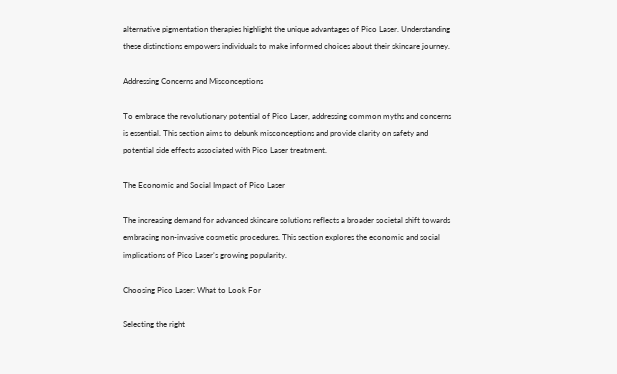alternative pigmentation therapies highlight the unique advantages of Pico Laser. Understanding these distinctions empowers individuals to make informed choices about their skincare journey.

Addressing Concerns and Misconceptions

To embrace the revolutionary potential of Pico Laser, addressing common myths and concerns is essential. This section aims to debunk misconceptions and provide clarity on safety and potential side effects associated with Pico Laser treatment.

The Economic and Social Impact of Pico Laser

The increasing demand for advanced skincare solutions reflects a broader societal shift towards embracing non-invasive cosmetic procedures. This section explores the economic and social implications of Pico Laser’s growing popularity.

Choosing Pico Laser: What to Look For

Selecting the right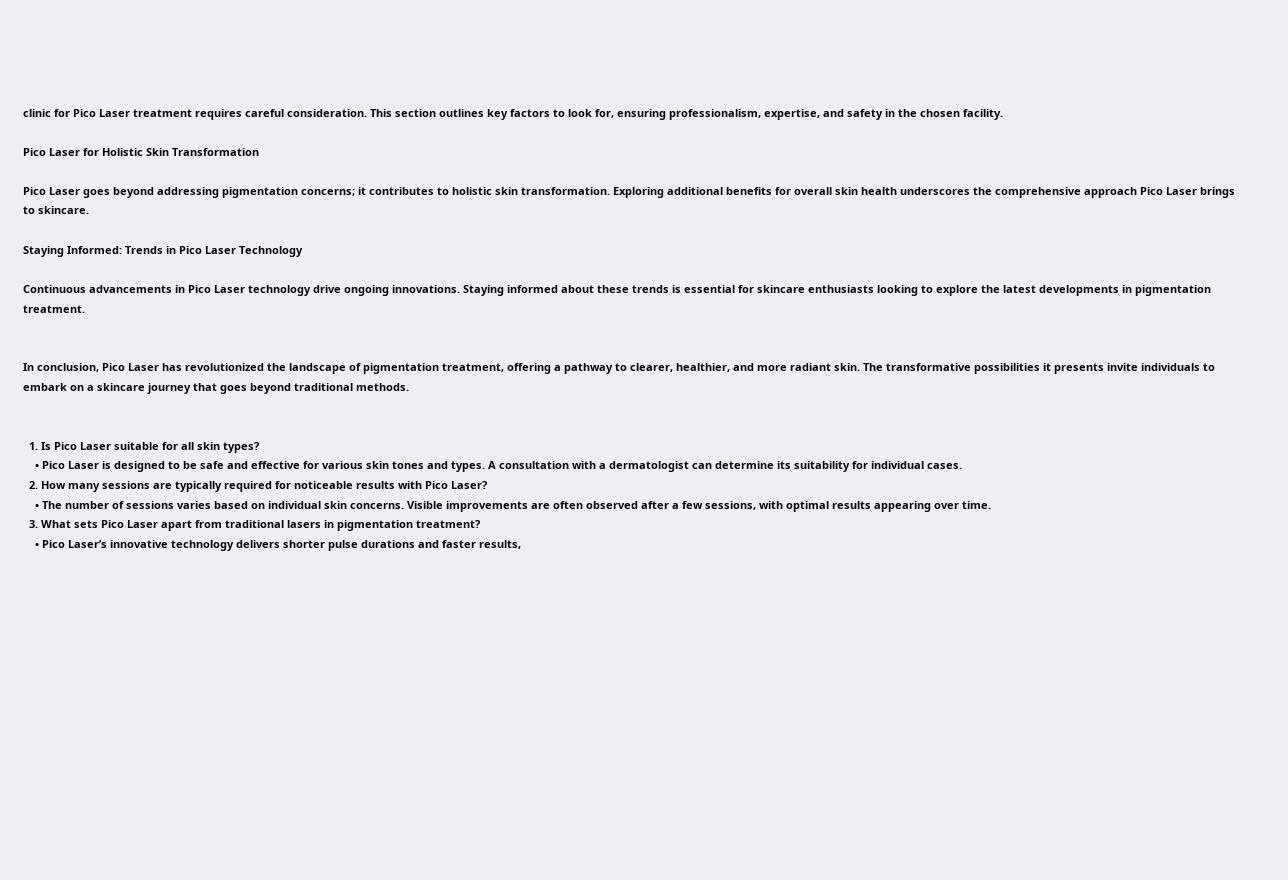clinic for Pico Laser treatment requires careful consideration. This section outlines key factors to look for, ensuring professionalism, expertise, and safety in the chosen facility.

Pico Laser for Holistic Skin Transformation

Pico Laser goes beyond addressing pigmentation concerns; it contributes to holistic skin transformation. Exploring additional benefits for overall skin health underscores the comprehensive approach Pico Laser brings to skincare.

Staying Informed: Trends in Pico Laser Technology

Continuous advancements in Pico Laser technology drive ongoing innovations. Staying informed about these trends is essential for skincare enthusiasts looking to explore the latest developments in pigmentation treatment.


In conclusion, Pico Laser has revolutionized the landscape of pigmentation treatment, offering a pathway to clearer, healthier, and more radiant skin. The transformative possibilities it presents invite individuals to embark on a skincare journey that goes beyond traditional methods.


  1. Is Pico Laser suitable for all skin types?
    • Pico Laser is designed to be safe and effective for various skin tones and types. A consultation with a dermatologist can determine its suitability for individual cases.
  2. How many sessions are typically required for noticeable results with Pico Laser?
    • The number of sessions varies based on individual skin concerns. Visible improvements are often observed after a few sessions, with optimal results appearing over time.
  3. What sets Pico Laser apart from traditional lasers in pigmentation treatment?
    • Pico Laser’s innovative technology delivers shorter pulse durations and faster results,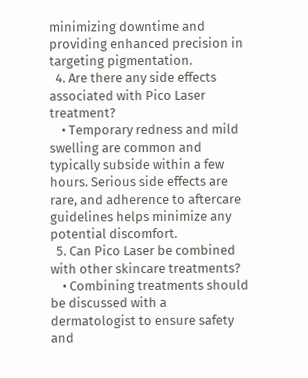minimizing downtime and providing enhanced precision in targeting pigmentation.
  4. Are there any side effects associated with Pico Laser treatment?
    • Temporary redness and mild swelling are common and typically subside within a few hours. Serious side effects are rare, and adherence to aftercare guidelines helps minimize any potential discomfort.
  5. Can Pico Laser be combined with other skincare treatments?
    • Combining treatments should be discussed with a dermatologist to ensure safety and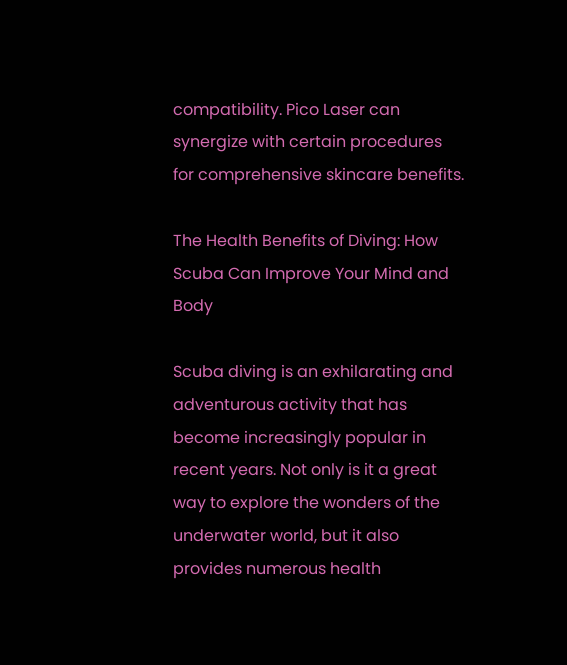compatibility. Pico Laser can synergize with certain procedures for comprehensive skincare benefits.

The Health Benefits of Diving: How Scuba Can Improve Your Mind and Body

Scuba diving is an exhilarating and adventurous activity that has become increasingly popular in recent years. Not only is it a great way to explore the wonders of the underwater world, but it also provides numerous health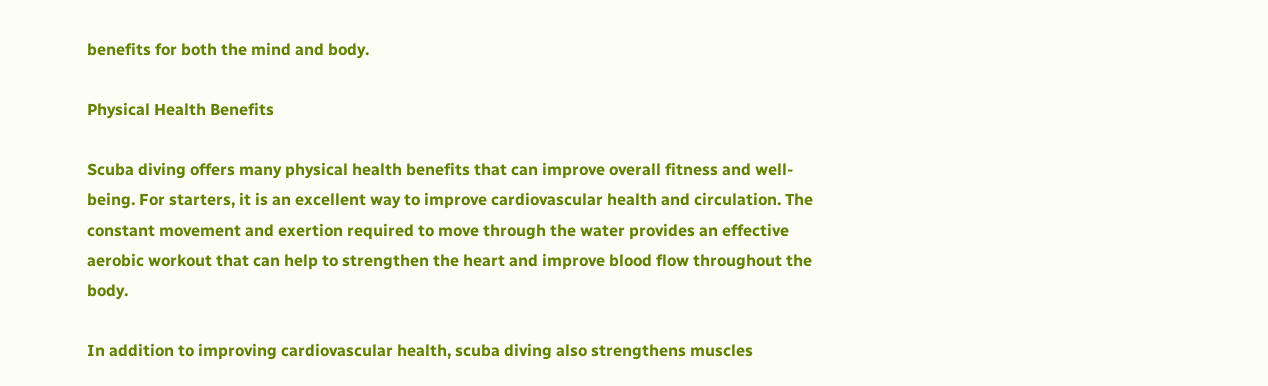benefits for both the mind and body.

Physical Health Benefits

Scuba diving offers many physical health benefits that can improve overall fitness and well-being. For starters, it is an excellent way to improve cardiovascular health and circulation. The constant movement and exertion required to move through the water provides an effective aerobic workout that can help to strengthen the heart and improve blood flow throughout the body.

In addition to improving cardiovascular health, scuba diving also strengthens muscles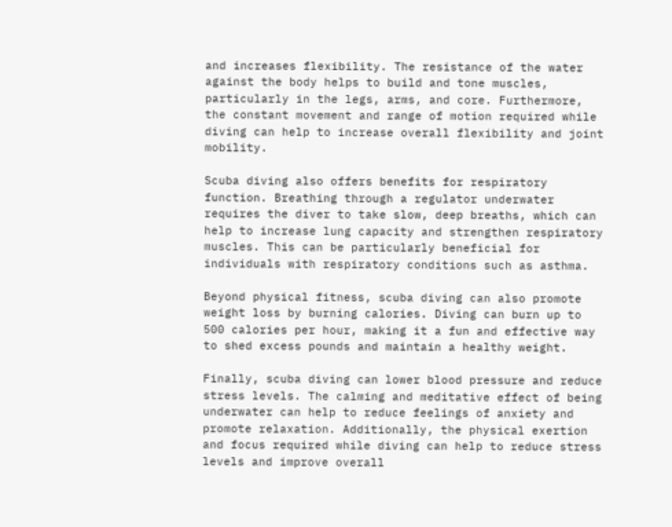and increases flexibility. The resistance of the water against the body helps to build and tone muscles, particularly in the legs, arms, and core. Furthermore, the constant movement and range of motion required while diving can help to increase overall flexibility and joint mobility.

Scuba diving also offers benefits for respiratory function. Breathing through a regulator underwater requires the diver to take slow, deep breaths, which can help to increase lung capacity and strengthen respiratory muscles. This can be particularly beneficial for individuals with respiratory conditions such as asthma.

Beyond physical fitness, scuba diving can also promote weight loss by burning calories. Diving can burn up to 500 calories per hour, making it a fun and effective way to shed excess pounds and maintain a healthy weight.

Finally, scuba diving can lower blood pressure and reduce stress levels. The calming and meditative effect of being underwater can help to reduce feelings of anxiety and promote relaxation. Additionally, the physical exertion and focus required while diving can help to reduce stress levels and improve overall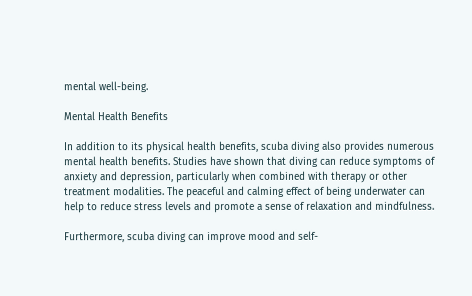mental well-being.

Mental Health Benefits

In addition to its physical health benefits, scuba diving also provides numerous mental health benefits. Studies have shown that diving can reduce symptoms of anxiety and depression, particularly when combined with therapy or other treatment modalities. The peaceful and calming effect of being underwater can help to reduce stress levels and promote a sense of relaxation and mindfulness.

Furthermore, scuba diving can improve mood and self-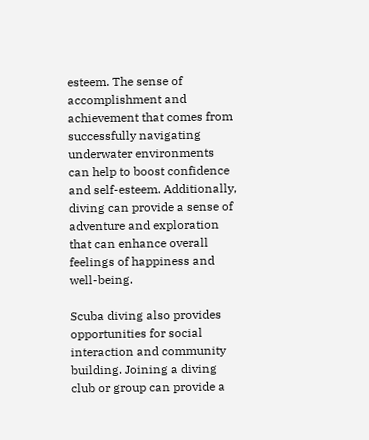esteem. The sense of accomplishment and achievement that comes from successfully navigating underwater environments can help to boost confidence and self-esteem. Additionally, diving can provide a sense of adventure and exploration that can enhance overall feelings of happiness and well-being.

Scuba diving also provides opportunities for social interaction and community building. Joining a diving club or group can provide a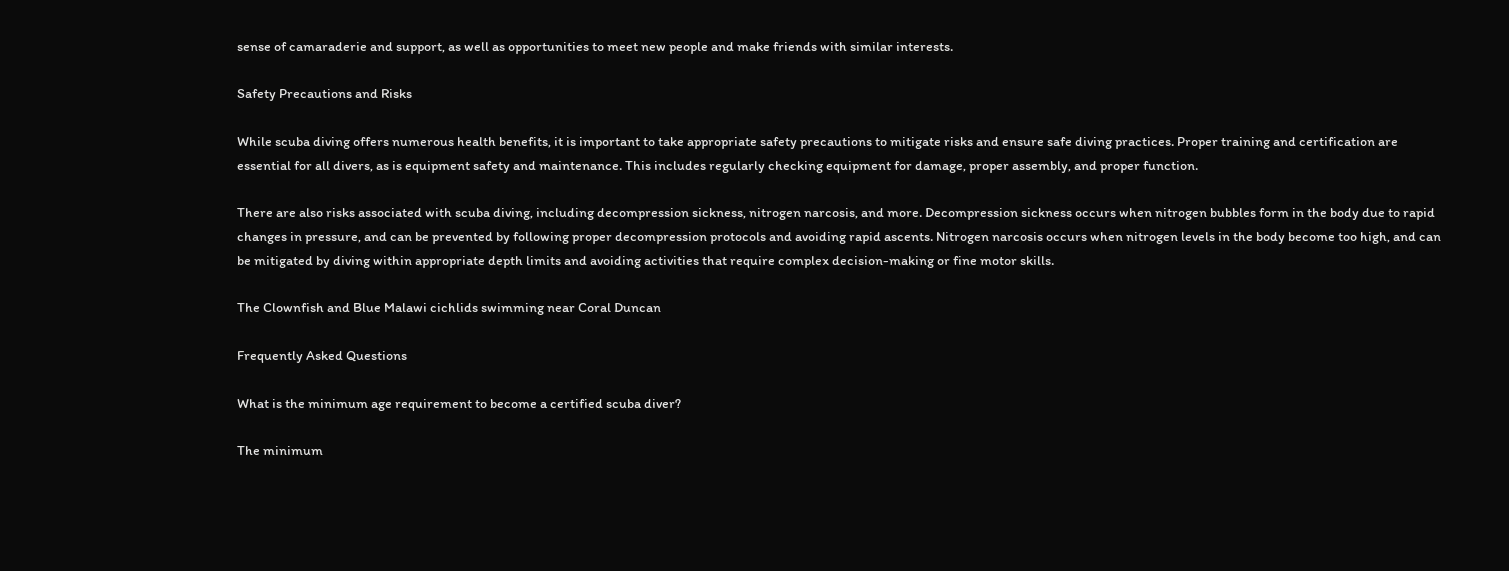sense of camaraderie and support, as well as opportunities to meet new people and make friends with similar interests.

Safety Precautions and Risks

While scuba diving offers numerous health benefits, it is important to take appropriate safety precautions to mitigate risks and ensure safe diving practices. Proper training and certification are essential for all divers, as is equipment safety and maintenance. This includes regularly checking equipment for damage, proper assembly, and proper function.

There are also risks associated with scuba diving, including decompression sickness, nitrogen narcosis, and more. Decompression sickness occurs when nitrogen bubbles form in the body due to rapid changes in pressure, and can be prevented by following proper decompression protocols and avoiding rapid ascents. Nitrogen narcosis occurs when nitrogen levels in the body become too high, and can be mitigated by diving within appropriate depth limits and avoiding activities that require complex decision-making or fine motor skills.

The Clownfish and Blue Malawi cichlids swimming near Coral Duncan

Frequently Asked Questions

What is the minimum age requirement to become a certified scuba diver?

The minimum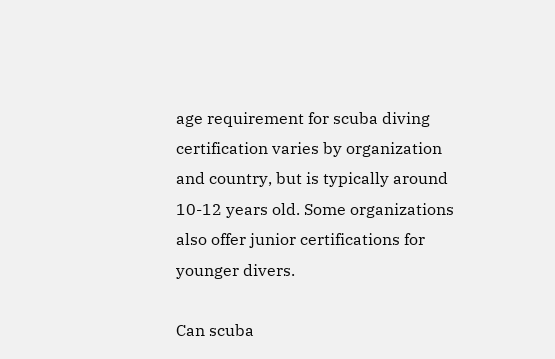age requirement for scuba diving certification varies by organization and country, but is typically around 10-12 years old. Some organizations also offer junior certifications for younger divers.

Can scuba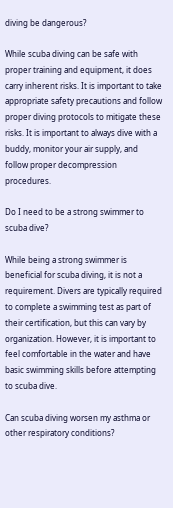diving be dangerous?

While scuba diving can be safe with proper training and equipment, it does carry inherent risks. It is important to take appropriate safety precautions and follow proper diving protocols to mitigate these risks. It is important to always dive with a buddy, monitor your air supply, and follow proper decompression procedures.

Do I need to be a strong swimmer to scuba dive?

While being a strong swimmer is beneficial for scuba diving, it is not a requirement. Divers are typically required to complete a swimming test as part of their certification, but this can vary by organization. However, it is important to feel comfortable in the water and have basic swimming skills before attempting to scuba dive.

Can scuba diving worsen my asthma or other respiratory conditions?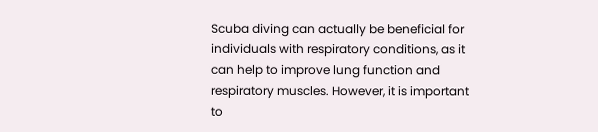Scuba diving can actually be beneficial for individuals with respiratory conditions, as it can help to improve lung function and respiratory muscles. However, it is important to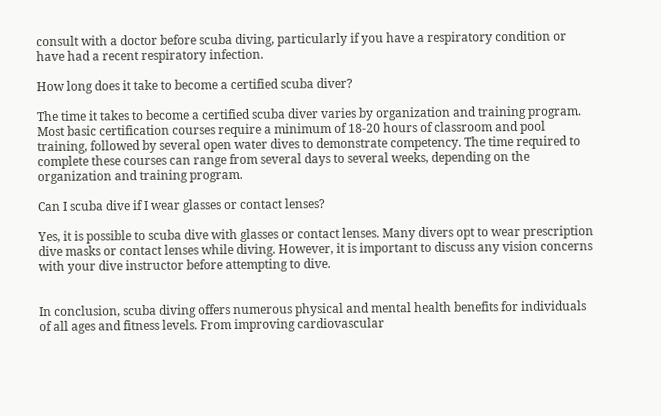consult with a doctor before scuba diving, particularly if you have a respiratory condition or have had a recent respiratory infection.

How long does it take to become a certified scuba diver?

The time it takes to become a certified scuba diver varies by organization and training program. Most basic certification courses require a minimum of 18-20 hours of classroom and pool training, followed by several open water dives to demonstrate competency. The time required to complete these courses can range from several days to several weeks, depending on the organization and training program.

Can I scuba dive if I wear glasses or contact lenses?

Yes, it is possible to scuba dive with glasses or contact lenses. Many divers opt to wear prescription dive masks or contact lenses while diving. However, it is important to discuss any vision concerns with your dive instructor before attempting to dive.


In conclusion, scuba diving offers numerous physical and mental health benefits for individuals of all ages and fitness levels. From improving cardiovascular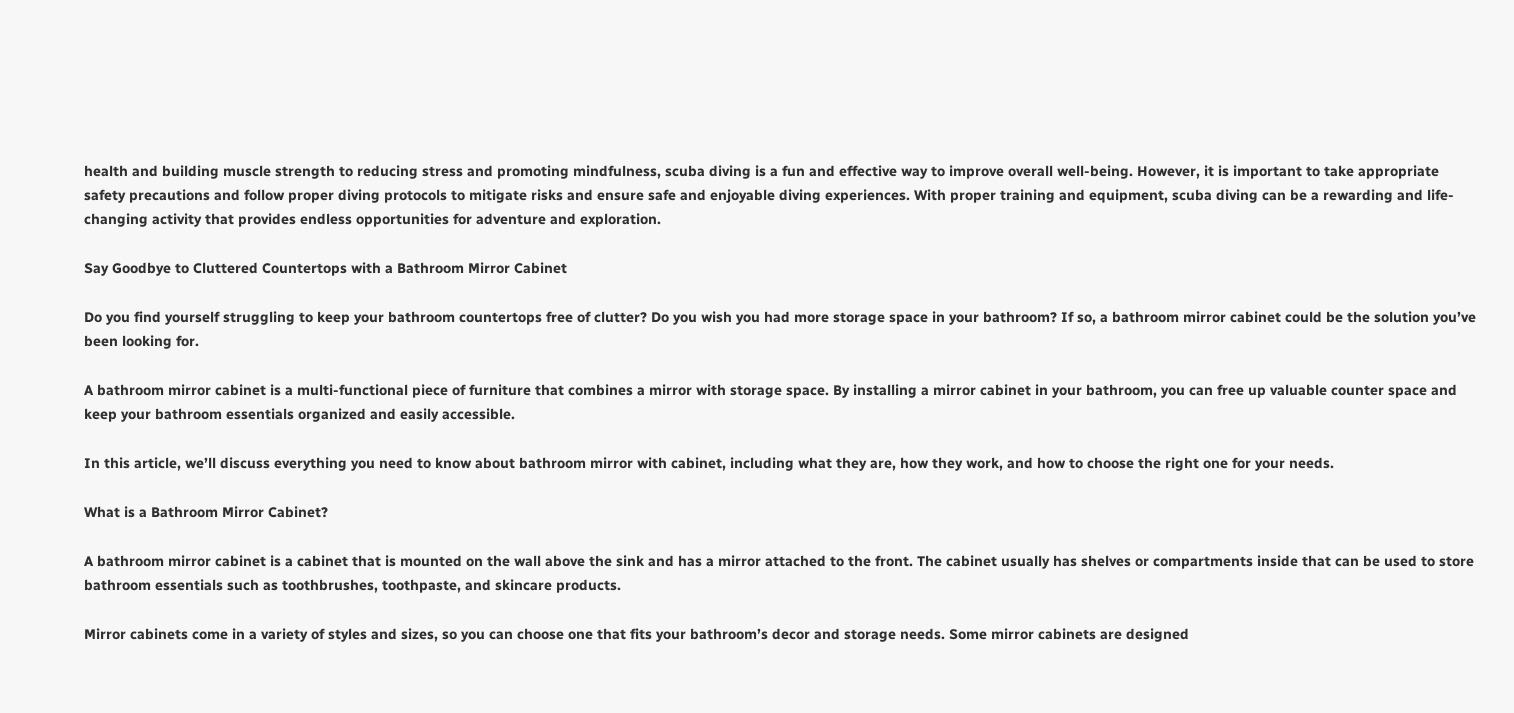health and building muscle strength to reducing stress and promoting mindfulness, scuba diving is a fun and effective way to improve overall well-being. However, it is important to take appropriate safety precautions and follow proper diving protocols to mitigate risks and ensure safe and enjoyable diving experiences. With proper training and equipment, scuba diving can be a rewarding and life-changing activity that provides endless opportunities for adventure and exploration.

Say Goodbye to Cluttered Countertops with a Bathroom Mirror Cabinet

Do you find yourself struggling to keep your bathroom countertops free of clutter? Do you wish you had more storage space in your bathroom? If so, a bathroom mirror cabinet could be the solution you’ve been looking for.

A bathroom mirror cabinet is a multi-functional piece of furniture that combines a mirror with storage space. By installing a mirror cabinet in your bathroom, you can free up valuable counter space and keep your bathroom essentials organized and easily accessible.

In this article, we’ll discuss everything you need to know about bathroom mirror with cabinet, including what they are, how they work, and how to choose the right one for your needs.

What is a Bathroom Mirror Cabinet?

A bathroom mirror cabinet is a cabinet that is mounted on the wall above the sink and has a mirror attached to the front. The cabinet usually has shelves or compartments inside that can be used to store bathroom essentials such as toothbrushes, toothpaste, and skincare products.

Mirror cabinets come in a variety of styles and sizes, so you can choose one that fits your bathroom’s decor and storage needs. Some mirror cabinets are designed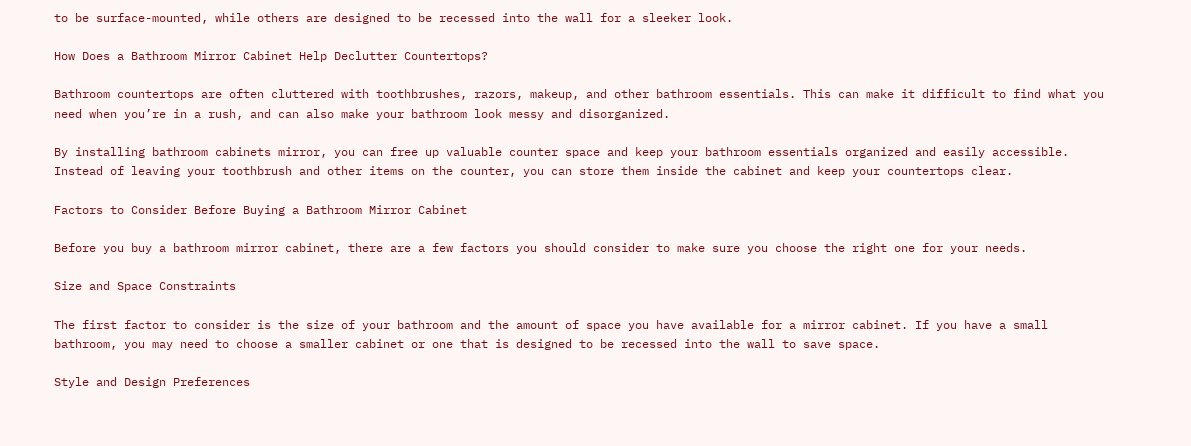to be surface-mounted, while others are designed to be recessed into the wall for a sleeker look.

How Does a Bathroom Mirror Cabinet Help Declutter Countertops?

Bathroom countertops are often cluttered with toothbrushes, razors, makeup, and other bathroom essentials. This can make it difficult to find what you need when you’re in a rush, and can also make your bathroom look messy and disorganized.

By installing bathroom cabinets mirror, you can free up valuable counter space and keep your bathroom essentials organized and easily accessible. Instead of leaving your toothbrush and other items on the counter, you can store them inside the cabinet and keep your countertops clear.

Factors to Consider Before Buying a Bathroom Mirror Cabinet

Before you buy a bathroom mirror cabinet, there are a few factors you should consider to make sure you choose the right one for your needs.

Size and Space Constraints

The first factor to consider is the size of your bathroom and the amount of space you have available for a mirror cabinet. If you have a small bathroom, you may need to choose a smaller cabinet or one that is designed to be recessed into the wall to save space.

Style and Design Preferences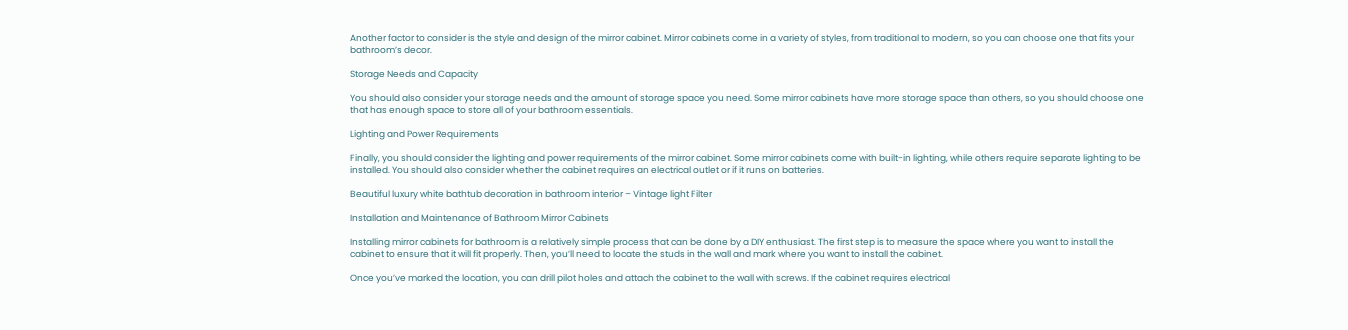Another factor to consider is the style and design of the mirror cabinet. Mirror cabinets come in a variety of styles, from traditional to modern, so you can choose one that fits your bathroom’s decor.

Storage Needs and Capacity

You should also consider your storage needs and the amount of storage space you need. Some mirror cabinets have more storage space than others, so you should choose one that has enough space to store all of your bathroom essentials.

Lighting and Power Requirements

Finally, you should consider the lighting and power requirements of the mirror cabinet. Some mirror cabinets come with built-in lighting, while others require separate lighting to be installed. You should also consider whether the cabinet requires an electrical outlet or if it runs on batteries.

Beautiful luxury white bathtub decoration in bathroom interior – Vintage light Filter

Installation and Maintenance of Bathroom Mirror Cabinets

Installing mirror cabinets for bathroom is a relatively simple process that can be done by a DIY enthusiast. The first step is to measure the space where you want to install the cabinet to ensure that it will fit properly. Then, you’ll need to locate the studs in the wall and mark where you want to install the cabinet.

Once you’ve marked the location, you can drill pilot holes and attach the cabinet to the wall with screws. If the cabinet requires electrical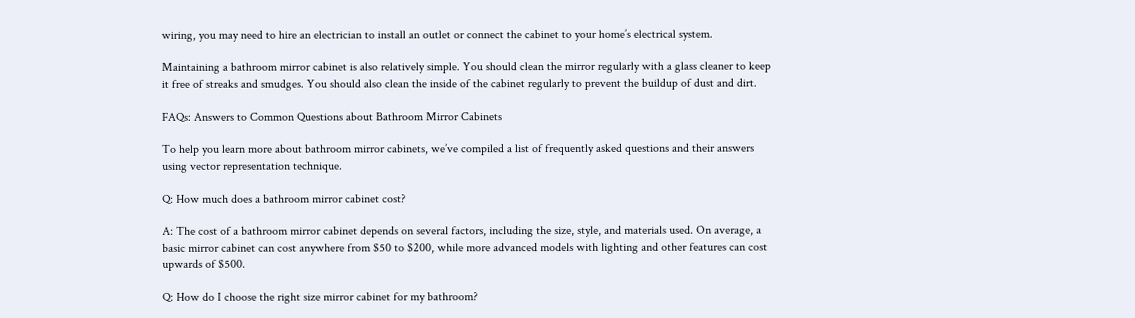wiring, you may need to hire an electrician to install an outlet or connect the cabinet to your home’s electrical system.

Maintaining a bathroom mirror cabinet is also relatively simple. You should clean the mirror regularly with a glass cleaner to keep it free of streaks and smudges. You should also clean the inside of the cabinet regularly to prevent the buildup of dust and dirt.

FAQs: Answers to Common Questions about Bathroom Mirror Cabinets

To help you learn more about bathroom mirror cabinets, we’ve compiled a list of frequently asked questions and their answers using vector representation technique.

Q: How much does a bathroom mirror cabinet cost?

A: The cost of a bathroom mirror cabinet depends on several factors, including the size, style, and materials used. On average, a basic mirror cabinet can cost anywhere from $50 to $200, while more advanced models with lighting and other features can cost upwards of $500.

Q: How do I choose the right size mirror cabinet for my bathroom?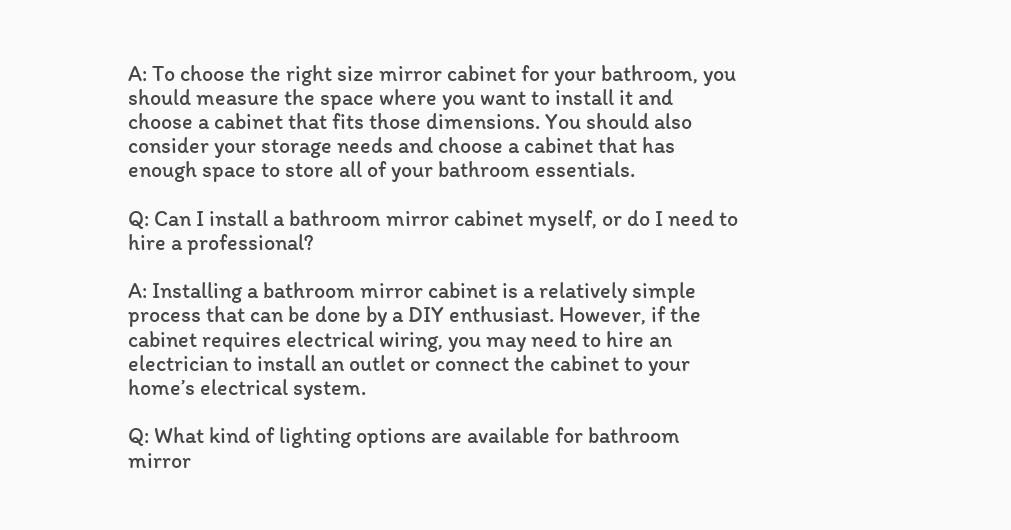A: To choose the right size mirror cabinet for your bathroom, you should measure the space where you want to install it and choose a cabinet that fits those dimensions. You should also consider your storage needs and choose a cabinet that has enough space to store all of your bathroom essentials.

Q: Can I install a bathroom mirror cabinet myself, or do I need to hire a professional?

A: Installing a bathroom mirror cabinet is a relatively simple process that can be done by a DIY enthusiast. However, if the cabinet requires electrical wiring, you may need to hire an electrician to install an outlet or connect the cabinet to your home’s electrical system.

Q: What kind of lighting options are available for bathroom mirror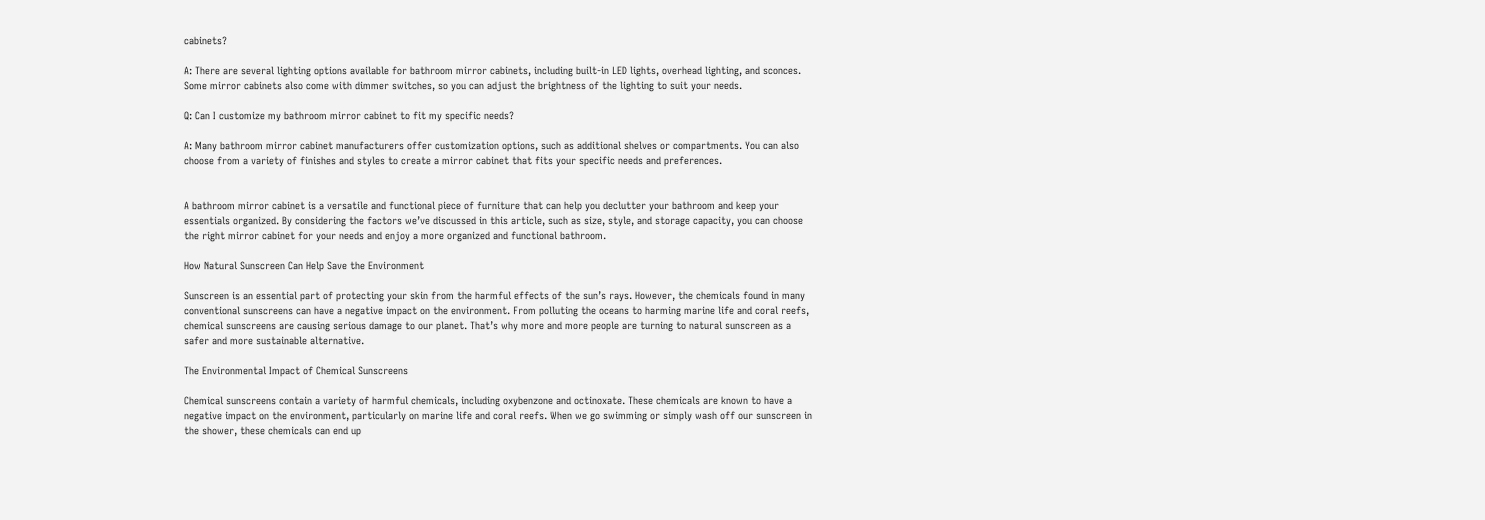cabinets?

A: There are several lighting options available for bathroom mirror cabinets, including built-in LED lights, overhead lighting, and sconces. Some mirror cabinets also come with dimmer switches, so you can adjust the brightness of the lighting to suit your needs.

Q: Can I customize my bathroom mirror cabinet to fit my specific needs?

A: Many bathroom mirror cabinet manufacturers offer customization options, such as additional shelves or compartments. You can also choose from a variety of finishes and styles to create a mirror cabinet that fits your specific needs and preferences.


A bathroom mirror cabinet is a versatile and functional piece of furniture that can help you declutter your bathroom and keep your essentials organized. By considering the factors we’ve discussed in this article, such as size, style, and storage capacity, you can choose the right mirror cabinet for your needs and enjoy a more organized and functional bathroom.

How Natural Sunscreen Can Help Save the Environment

Sunscreen is an essential part of protecting your skin from the harmful effects of the sun’s rays. However, the chemicals found in many conventional sunscreens can have a negative impact on the environment. From polluting the oceans to harming marine life and coral reefs, chemical sunscreens are causing serious damage to our planet. That’s why more and more people are turning to natural sunscreen as a safer and more sustainable alternative.

The Environmental Impact of Chemical Sunscreens

Chemical sunscreens contain a variety of harmful chemicals, including oxybenzone and octinoxate. These chemicals are known to have a negative impact on the environment, particularly on marine life and coral reefs. When we go swimming or simply wash off our sunscreen in the shower, these chemicals can end up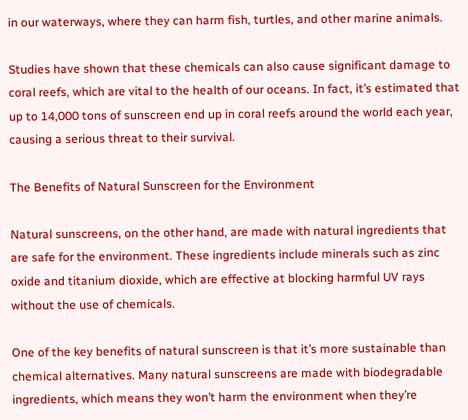in our waterways, where they can harm fish, turtles, and other marine animals.

Studies have shown that these chemicals can also cause significant damage to coral reefs, which are vital to the health of our oceans. In fact, it’s estimated that up to 14,000 tons of sunscreen end up in coral reefs around the world each year, causing a serious threat to their survival.

The Benefits of Natural Sunscreen for the Environment

Natural sunscreens, on the other hand, are made with natural ingredients that are safe for the environment. These ingredients include minerals such as zinc oxide and titanium dioxide, which are effective at blocking harmful UV rays without the use of chemicals.

One of the key benefits of natural sunscreen is that it’s more sustainable than chemical alternatives. Many natural sunscreens are made with biodegradable ingredients, which means they won’t harm the environment when they’re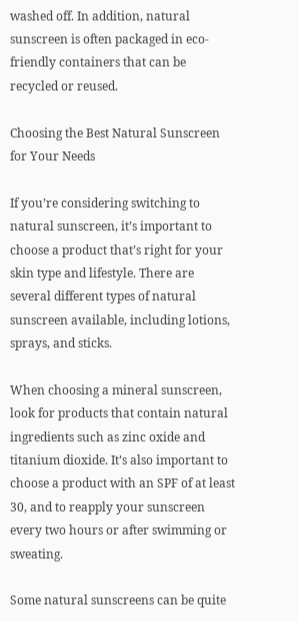washed off. In addition, natural sunscreen is often packaged in eco-friendly containers that can be recycled or reused.

Choosing the Best Natural Sunscreen for Your Needs

If you’re considering switching to natural sunscreen, it’s important to choose a product that’s right for your skin type and lifestyle. There are several different types of natural sunscreen available, including lotions, sprays, and sticks.

When choosing a mineral sunscreen, look for products that contain natural ingredients such as zinc oxide and titanium dioxide. It’s also important to choose a product with an SPF of at least 30, and to reapply your sunscreen every two hours or after swimming or sweating.

Some natural sunscreens can be quite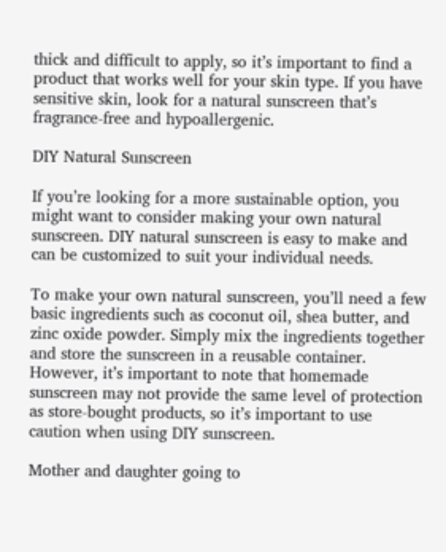thick and difficult to apply, so it’s important to find a product that works well for your skin type. If you have sensitive skin, look for a natural sunscreen that’s fragrance-free and hypoallergenic.

DIY Natural Sunscreen

If you’re looking for a more sustainable option, you might want to consider making your own natural sunscreen. DIY natural sunscreen is easy to make and can be customized to suit your individual needs.

To make your own natural sunscreen, you’ll need a few basic ingredients such as coconut oil, shea butter, and zinc oxide powder. Simply mix the ingredients together and store the sunscreen in a reusable container. However, it’s important to note that homemade sunscreen may not provide the same level of protection as store-bought products, so it’s important to use caution when using DIY sunscreen.

Mother and daughter going to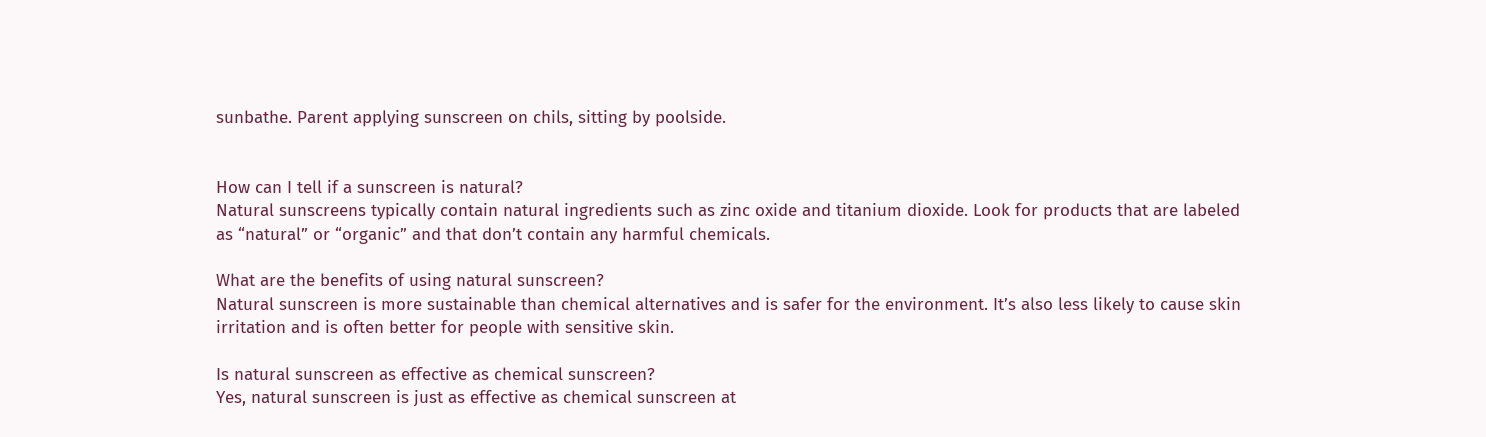sunbathe. Parent applying sunscreen on chils, sitting by poolside.


How can I tell if a sunscreen is natural?
Natural sunscreens typically contain natural ingredients such as zinc oxide and titanium dioxide. Look for products that are labeled as “natural” or “organic” and that don’t contain any harmful chemicals.

What are the benefits of using natural sunscreen?
Natural sunscreen is more sustainable than chemical alternatives and is safer for the environment. It’s also less likely to cause skin irritation and is often better for people with sensitive skin.

Is natural sunscreen as effective as chemical sunscreen?
Yes, natural sunscreen is just as effective as chemical sunscreen at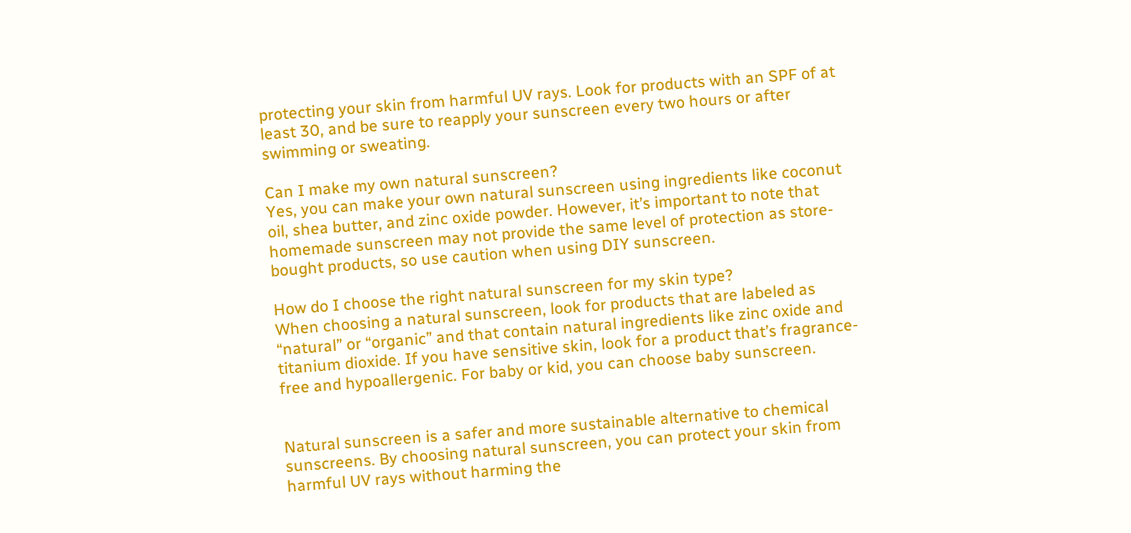protecting your skin from harmful UV rays. Look for products with an SPF of at least 30, and be sure to reapply your sunscreen every two hours or after swimming or sweating.

Can I make my own natural sunscreen?
Yes, you can make your own natural sunscreen using ingredients like coconut oil, shea butter, and zinc oxide powder. However, it’s important to note that homemade sunscreen may not provide the same level of protection as store-bought products, so use caution when using DIY sunscreen.

How do I choose the right natural sunscreen for my skin type?
When choosing a natural sunscreen, look for products that are labeled as “natural” or “organic” and that contain natural ingredients like zinc oxide and titanium dioxide. If you have sensitive skin, look for a product that’s fragrance-free and hypoallergenic. For baby or kid, you can choose baby sunscreen.


Natural sunscreen is a safer and more sustainable alternative to chemical sunscreens. By choosing natural sunscreen, you can protect your skin from harmful UV rays without harming the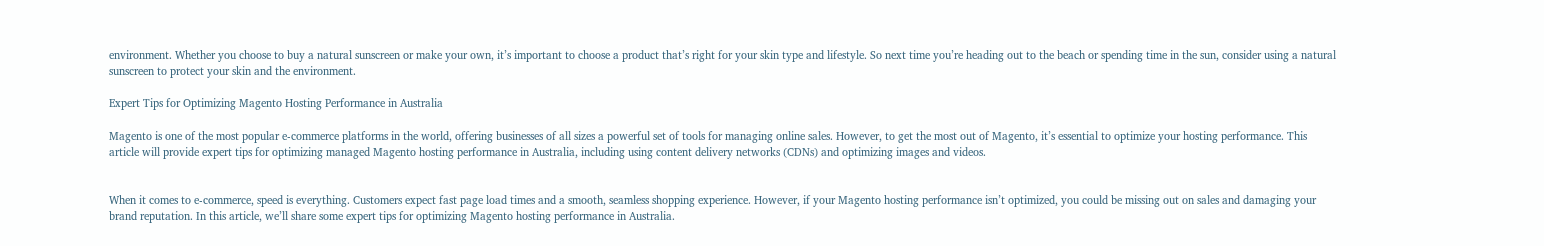environment. Whether you choose to buy a natural sunscreen or make your own, it’s important to choose a product that’s right for your skin type and lifestyle. So next time you’re heading out to the beach or spending time in the sun, consider using a natural sunscreen to protect your skin and the environment.

Expert Tips for Optimizing Magento Hosting Performance in Australia

Magento is one of the most popular e-commerce platforms in the world, offering businesses of all sizes a powerful set of tools for managing online sales. However, to get the most out of Magento, it’s essential to optimize your hosting performance. This article will provide expert tips for optimizing managed Magento hosting performance in Australia, including using content delivery networks (CDNs) and optimizing images and videos.


When it comes to e-commerce, speed is everything. Customers expect fast page load times and a smooth, seamless shopping experience. However, if your Magento hosting performance isn’t optimized, you could be missing out on sales and damaging your brand reputation. In this article, we’ll share some expert tips for optimizing Magento hosting performance in Australia.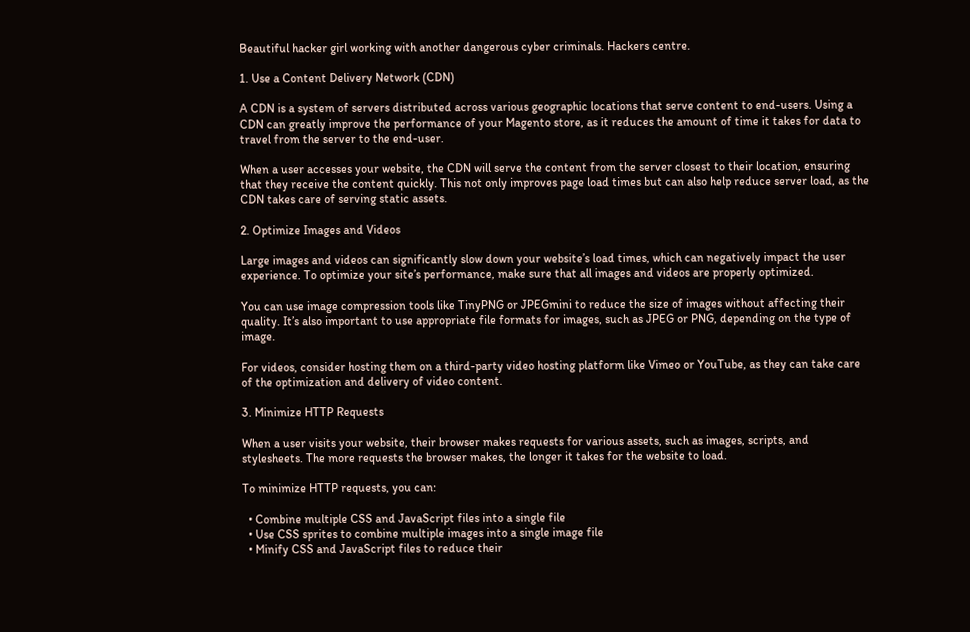Beautiful hacker girl working with another dangerous cyber criminals. Hackers centre.

1. Use a Content Delivery Network (CDN)

A CDN is a system of servers distributed across various geographic locations that serve content to end-users. Using a CDN can greatly improve the performance of your Magento store, as it reduces the amount of time it takes for data to travel from the server to the end-user.

When a user accesses your website, the CDN will serve the content from the server closest to their location, ensuring that they receive the content quickly. This not only improves page load times but can also help reduce server load, as the CDN takes care of serving static assets.

2. Optimize Images and Videos

Large images and videos can significantly slow down your website’s load times, which can negatively impact the user experience. To optimize your site’s performance, make sure that all images and videos are properly optimized.

You can use image compression tools like TinyPNG or JPEGmini to reduce the size of images without affecting their quality. It’s also important to use appropriate file formats for images, such as JPEG or PNG, depending on the type of image.

For videos, consider hosting them on a third-party video hosting platform like Vimeo or YouTube, as they can take care of the optimization and delivery of video content.

3. Minimize HTTP Requests

When a user visits your website, their browser makes requests for various assets, such as images, scripts, and stylesheets. The more requests the browser makes, the longer it takes for the website to load.

To minimize HTTP requests, you can:

  • Combine multiple CSS and JavaScript files into a single file
  • Use CSS sprites to combine multiple images into a single image file
  • Minify CSS and JavaScript files to reduce their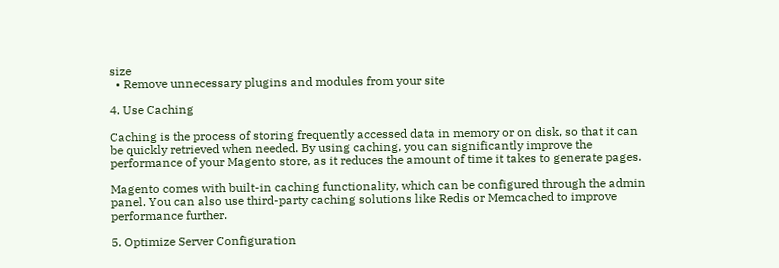size
  • Remove unnecessary plugins and modules from your site

4. Use Caching

Caching is the process of storing frequently accessed data in memory or on disk, so that it can be quickly retrieved when needed. By using caching, you can significantly improve the performance of your Magento store, as it reduces the amount of time it takes to generate pages.

Magento comes with built-in caching functionality, which can be configured through the admin panel. You can also use third-party caching solutions like Redis or Memcached to improve performance further.

5. Optimize Server Configuration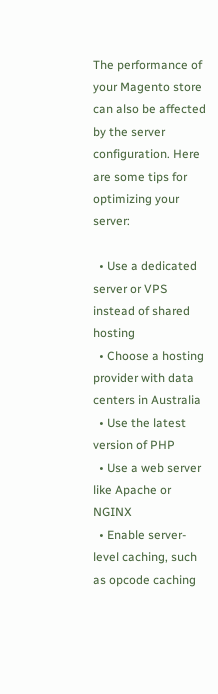The performance of your Magento store can also be affected by the server configuration. Here are some tips for optimizing your server:

  • Use a dedicated server or VPS instead of shared hosting
  • Choose a hosting provider with data centers in Australia
  • Use the latest version of PHP
  • Use a web server like Apache or NGINX
  • Enable server-level caching, such as opcode caching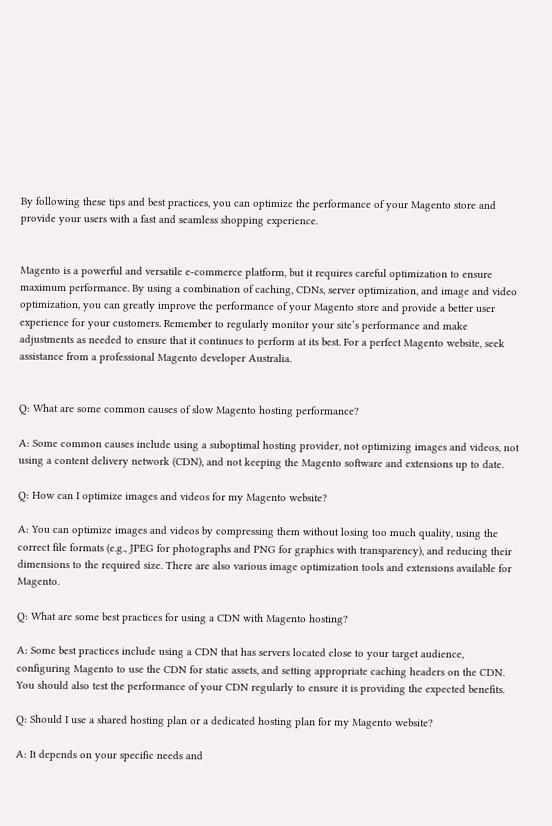By following these tips and best practices, you can optimize the performance of your Magento store and provide your users with a fast and seamless shopping experience.


Magento is a powerful and versatile e-commerce platform, but it requires careful optimization to ensure maximum performance. By using a combination of caching, CDNs, server optimization, and image and video optimization, you can greatly improve the performance of your Magento store and provide a better user experience for your customers. Remember to regularly monitor your site’s performance and make adjustments as needed to ensure that it continues to perform at its best. For a perfect Magento website, seek assistance from a professional Magento developer Australia.


Q: What are some common causes of slow Magento hosting performance?

A: Some common causes include using a suboptimal hosting provider, not optimizing images and videos, not using a content delivery network (CDN), and not keeping the Magento software and extensions up to date.

Q: How can I optimize images and videos for my Magento website?

A: You can optimize images and videos by compressing them without losing too much quality, using the correct file formats (e.g., JPEG for photographs and PNG for graphics with transparency), and reducing their dimensions to the required size. There are also various image optimization tools and extensions available for Magento.

Q: What are some best practices for using a CDN with Magento hosting?

A: Some best practices include using a CDN that has servers located close to your target audience, configuring Magento to use the CDN for static assets, and setting appropriate caching headers on the CDN. You should also test the performance of your CDN regularly to ensure it is providing the expected benefits.

Q: Should I use a shared hosting plan or a dedicated hosting plan for my Magento website?

A: It depends on your specific needs and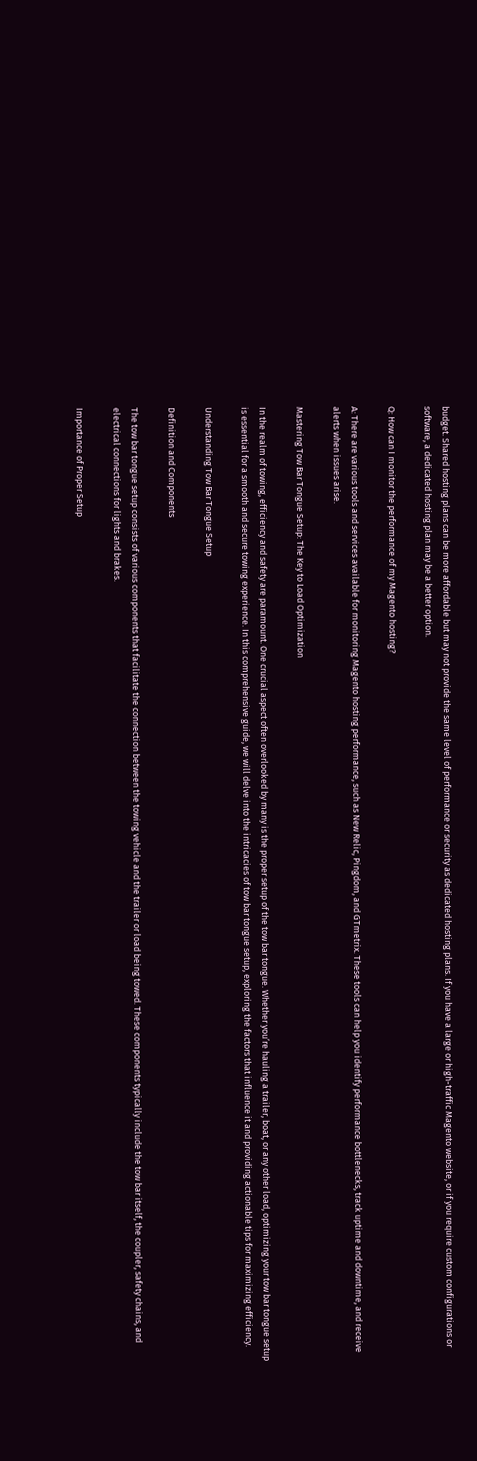budget. Shared hosting plans can be more affordable but may not provide the same level of performance or security as dedicated hosting plans. If you have a large or high-traffic Magento website, or if you require custom configurations or software, a dedicated hosting plan may be a better option.

Q: How can I monitor the performance of my Magento hosting?

A: There are various tools and services available for monitoring Magento hosting performance, such as New Relic, Pingdom, and GTmetrix. These tools can help you identify performance bottlenecks, track uptime and downtime, and receive alerts when issues arise.

Mastering Tow Bar Tongue Setup: The Key to Load Optimization

In the realm of towing, efficiency and safety are paramount. One crucial aspect often overlooked by many is the proper setup of the tow bar tongue. Whether you’re hauling a trailer, boat, or any other load, optimizing your tow bar tongue setup is essential for a smooth and secure towing experience. In this comprehensive guide, we will delve into the intricacies of tow bar tongue setup, exploring the factors that influence it and providing actionable tips for maximizing efficiency.

Understanding Tow Bar Tongue Setup

Definition and Components

The tow bar tongue setup consists of various components that facilitate the connection between the towing vehicle and the trailer or load being towed. These components typically include the tow bar itself, the coupler, safety chains, and electrical connections for lights and brakes.

Importance of Proper Setup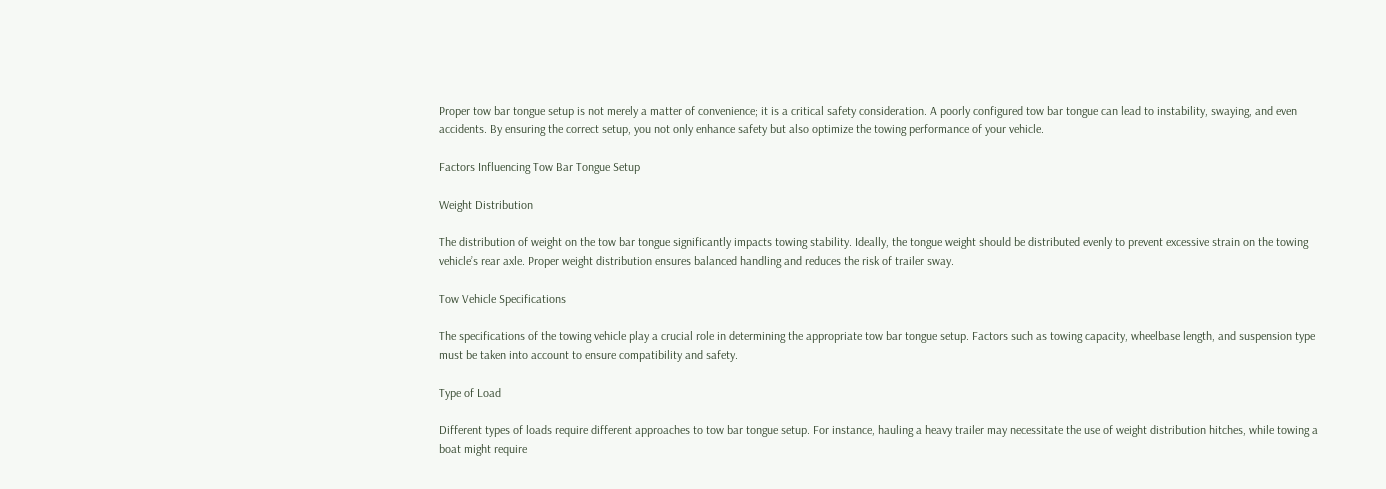Proper tow bar tongue setup is not merely a matter of convenience; it is a critical safety consideration. A poorly configured tow bar tongue can lead to instability, swaying, and even accidents. By ensuring the correct setup, you not only enhance safety but also optimize the towing performance of your vehicle.

Factors Influencing Tow Bar Tongue Setup

Weight Distribution

The distribution of weight on the tow bar tongue significantly impacts towing stability. Ideally, the tongue weight should be distributed evenly to prevent excessive strain on the towing vehicle’s rear axle. Proper weight distribution ensures balanced handling and reduces the risk of trailer sway.

Tow Vehicle Specifications

The specifications of the towing vehicle play a crucial role in determining the appropriate tow bar tongue setup. Factors such as towing capacity, wheelbase length, and suspension type must be taken into account to ensure compatibility and safety.

Type of Load

Different types of loads require different approaches to tow bar tongue setup. For instance, hauling a heavy trailer may necessitate the use of weight distribution hitches, while towing a boat might require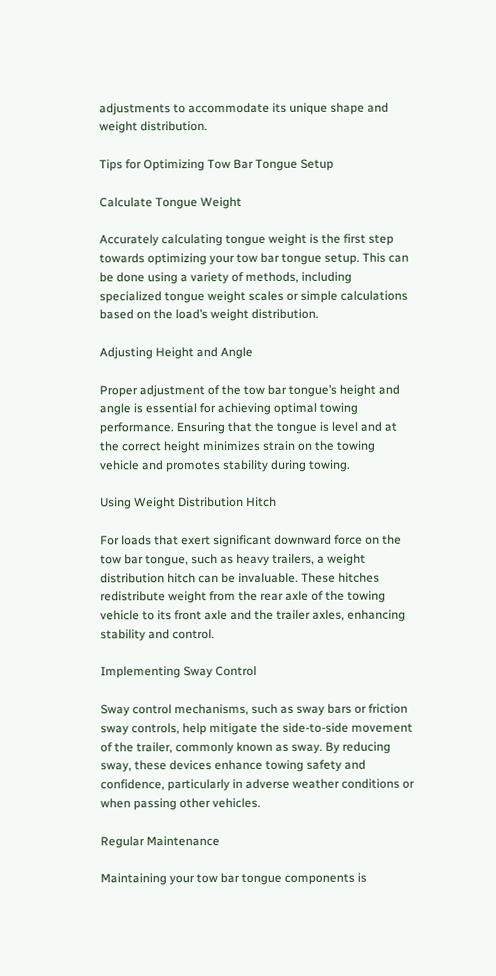adjustments to accommodate its unique shape and weight distribution.

Tips for Optimizing Tow Bar Tongue Setup

Calculate Tongue Weight

Accurately calculating tongue weight is the first step towards optimizing your tow bar tongue setup. This can be done using a variety of methods, including specialized tongue weight scales or simple calculations based on the load’s weight distribution.

Adjusting Height and Angle

Proper adjustment of the tow bar tongue’s height and angle is essential for achieving optimal towing performance. Ensuring that the tongue is level and at the correct height minimizes strain on the towing vehicle and promotes stability during towing.

Using Weight Distribution Hitch

For loads that exert significant downward force on the tow bar tongue, such as heavy trailers, a weight distribution hitch can be invaluable. These hitches redistribute weight from the rear axle of the towing vehicle to its front axle and the trailer axles, enhancing stability and control.

Implementing Sway Control

Sway control mechanisms, such as sway bars or friction sway controls, help mitigate the side-to-side movement of the trailer, commonly known as sway. By reducing sway, these devices enhance towing safety and confidence, particularly in adverse weather conditions or when passing other vehicles.

Regular Maintenance

Maintaining your tow bar tongue components is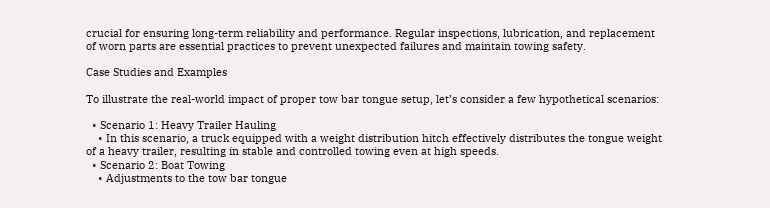crucial for ensuring long-term reliability and performance. Regular inspections, lubrication, and replacement of worn parts are essential practices to prevent unexpected failures and maintain towing safety.

Case Studies and Examples

To illustrate the real-world impact of proper tow bar tongue setup, let’s consider a few hypothetical scenarios:

  • Scenario 1: Heavy Trailer Hauling
    • In this scenario, a truck equipped with a weight distribution hitch effectively distributes the tongue weight of a heavy trailer, resulting in stable and controlled towing even at high speeds.
  • Scenario 2: Boat Towing
    • Adjustments to the tow bar tongue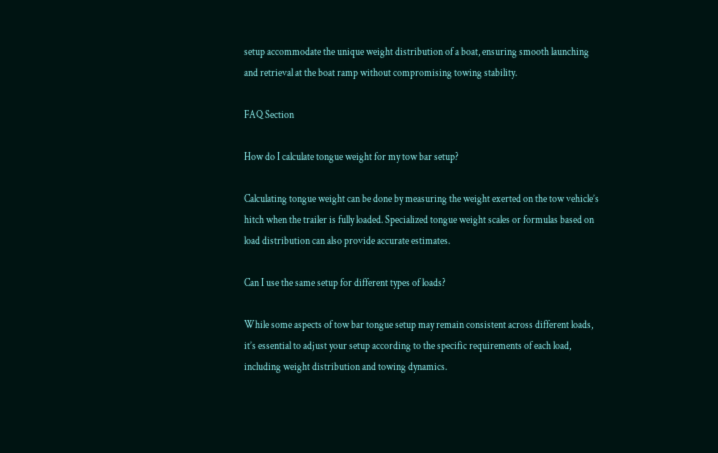setup accommodate the unique weight distribution of a boat, ensuring smooth launching and retrieval at the boat ramp without compromising towing stability.

FAQ Section

How do I calculate tongue weight for my tow bar setup?

Calculating tongue weight can be done by measuring the weight exerted on the tow vehicle’s hitch when the trailer is fully loaded. Specialized tongue weight scales or formulas based on load distribution can also provide accurate estimates.

Can I use the same setup for different types of loads?

While some aspects of tow bar tongue setup may remain consistent across different loads, it’s essential to adjust your setup according to the specific requirements of each load, including weight distribution and towing dynamics.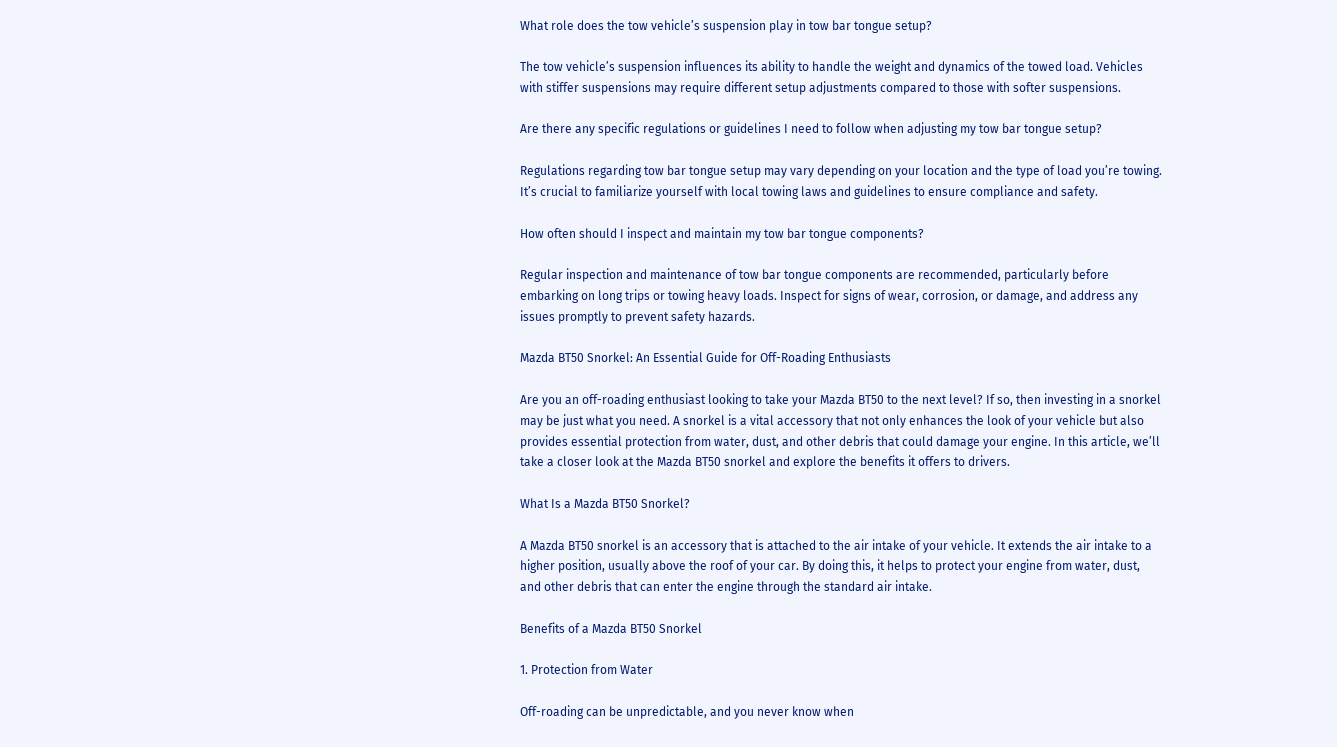What role does the tow vehicle’s suspension play in tow bar tongue setup?

The tow vehicle’s suspension influences its ability to handle the weight and dynamics of the towed load. Vehicles with stiffer suspensions may require different setup adjustments compared to those with softer suspensions.

Are there any specific regulations or guidelines I need to follow when adjusting my tow bar tongue setup?

Regulations regarding tow bar tongue setup may vary depending on your location and the type of load you’re towing. It’s crucial to familiarize yourself with local towing laws and guidelines to ensure compliance and safety.

How often should I inspect and maintain my tow bar tongue components?

Regular inspection and maintenance of tow bar tongue components are recommended, particularly before embarking on long trips or towing heavy loads. Inspect for signs of wear, corrosion, or damage, and address any issues promptly to prevent safety hazards.

Mazda BT50 Snorkel: An Essential Guide for Off-Roading Enthusiasts

Are you an off-roading enthusiast looking to take your Mazda BT50 to the next level? If so, then investing in a snorkel may be just what you need. A snorkel is a vital accessory that not only enhances the look of your vehicle but also provides essential protection from water, dust, and other debris that could damage your engine. In this article, we’ll take a closer look at the Mazda BT50 snorkel and explore the benefits it offers to drivers.

What Is a Mazda BT50 Snorkel?

A Mazda BT50 snorkel is an accessory that is attached to the air intake of your vehicle. It extends the air intake to a higher position, usually above the roof of your car. By doing this, it helps to protect your engine from water, dust, and other debris that can enter the engine through the standard air intake.

Benefits of a Mazda BT50 Snorkel

1. Protection from Water

Off-roading can be unpredictable, and you never know when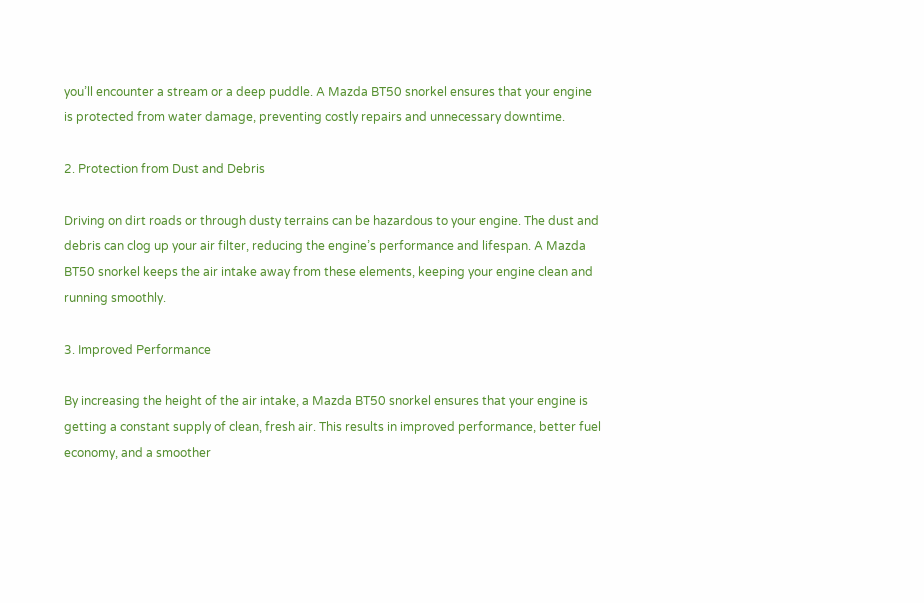you’ll encounter a stream or a deep puddle. A Mazda BT50 snorkel ensures that your engine is protected from water damage, preventing costly repairs and unnecessary downtime.

2. Protection from Dust and Debris

Driving on dirt roads or through dusty terrains can be hazardous to your engine. The dust and debris can clog up your air filter, reducing the engine’s performance and lifespan. A Mazda BT50 snorkel keeps the air intake away from these elements, keeping your engine clean and running smoothly.

3. Improved Performance

By increasing the height of the air intake, a Mazda BT50 snorkel ensures that your engine is getting a constant supply of clean, fresh air. This results in improved performance, better fuel economy, and a smoother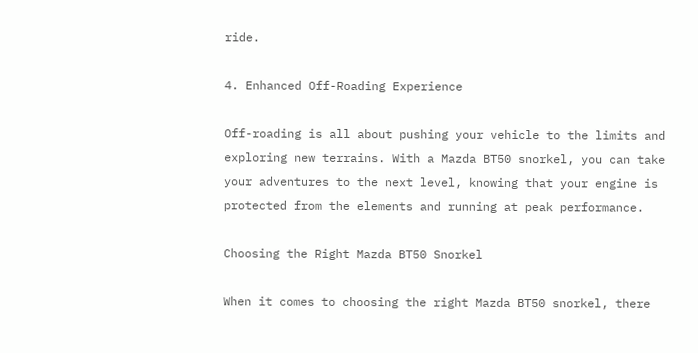ride.

4. Enhanced Off-Roading Experience

Off-roading is all about pushing your vehicle to the limits and exploring new terrains. With a Mazda BT50 snorkel, you can take your adventures to the next level, knowing that your engine is protected from the elements and running at peak performance.

Choosing the Right Mazda BT50 Snorkel

When it comes to choosing the right Mazda BT50 snorkel, there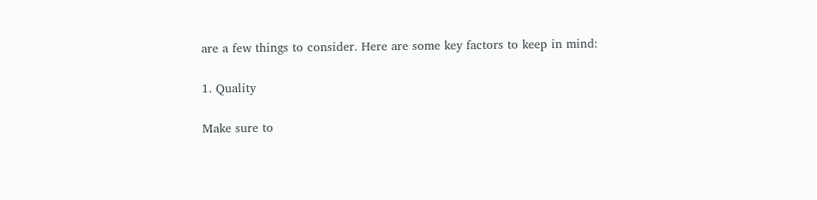are a few things to consider. Here are some key factors to keep in mind:

1. Quality

Make sure to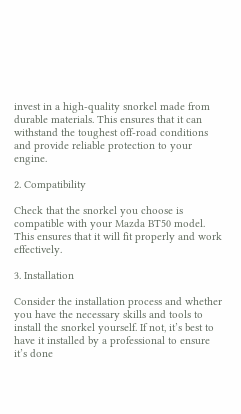invest in a high-quality snorkel made from durable materials. This ensures that it can withstand the toughest off-road conditions and provide reliable protection to your engine.

2. Compatibility

Check that the snorkel you choose is compatible with your Mazda BT50 model. This ensures that it will fit properly and work effectively.

3. Installation

Consider the installation process and whether you have the necessary skills and tools to install the snorkel yourself. If not, it’s best to have it installed by a professional to ensure it’s done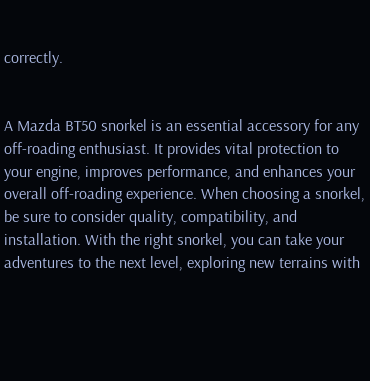correctly.


A Mazda BT50 snorkel is an essential accessory for any off-roading enthusiast. It provides vital protection to your engine, improves performance, and enhances your overall off-roading experience. When choosing a snorkel, be sure to consider quality, compatibility, and installation. With the right snorkel, you can take your adventures to the next level, exploring new terrains with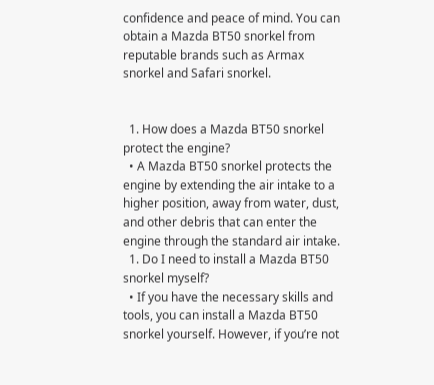confidence and peace of mind. You can obtain a Mazda BT50 snorkel from reputable brands such as Armax snorkel and Safari snorkel.


  1. How does a Mazda BT50 snorkel protect the engine?
  • A Mazda BT50 snorkel protects the engine by extending the air intake to a higher position, away from water, dust, and other debris that can enter the engine through the standard air intake.
  1. Do I need to install a Mazda BT50 snorkel myself?
  • If you have the necessary skills and tools, you can install a Mazda BT50 snorkel yourself. However, if you’re not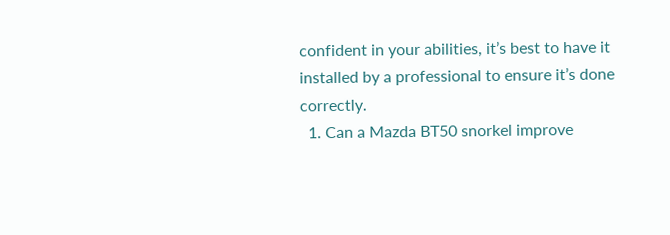confident in your abilities, it’s best to have it installed by a professional to ensure it’s done correctly.
  1. Can a Mazda BT50 snorkel improve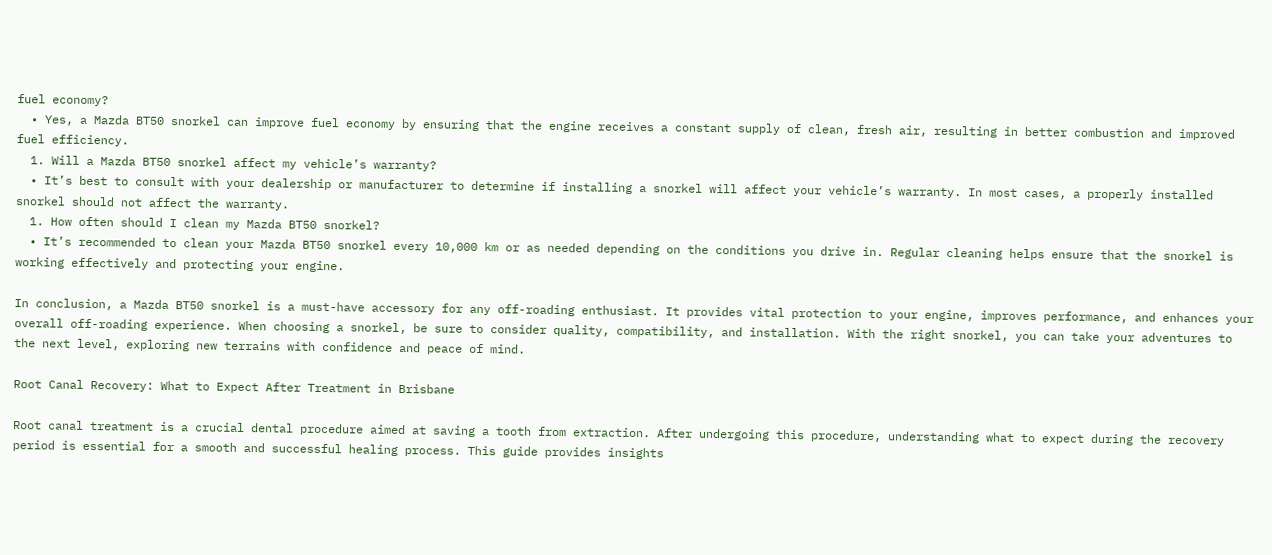fuel economy?
  • Yes, a Mazda BT50 snorkel can improve fuel economy by ensuring that the engine receives a constant supply of clean, fresh air, resulting in better combustion and improved fuel efficiency.
  1. Will a Mazda BT50 snorkel affect my vehicle’s warranty?
  • It’s best to consult with your dealership or manufacturer to determine if installing a snorkel will affect your vehicle’s warranty. In most cases, a properly installed snorkel should not affect the warranty.
  1. How often should I clean my Mazda BT50 snorkel?
  • It’s recommended to clean your Mazda BT50 snorkel every 10,000 km or as needed depending on the conditions you drive in. Regular cleaning helps ensure that the snorkel is working effectively and protecting your engine.

In conclusion, a Mazda BT50 snorkel is a must-have accessory for any off-roading enthusiast. It provides vital protection to your engine, improves performance, and enhances your overall off-roading experience. When choosing a snorkel, be sure to consider quality, compatibility, and installation. With the right snorkel, you can take your adventures to the next level, exploring new terrains with confidence and peace of mind.

Root Canal Recovery: What to Expect After Treatment in Brisbane

Root canal treatment is a crucial dental procedure aimed at saving a tooth from extraction. After undergoing this procedure, understanding what to expect during the recovery period is essential for a smooth and successful healing process. This guide provides insights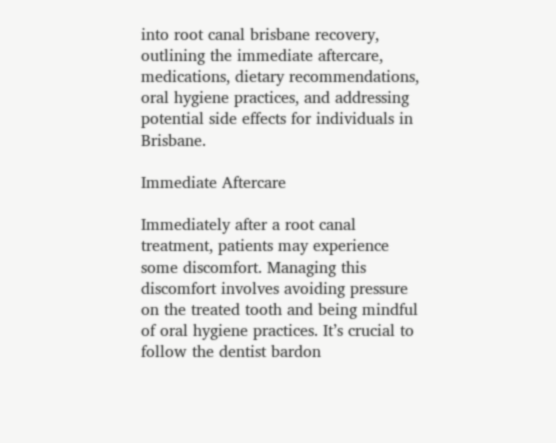into root canal brisbane recovery, outlining the immediate aftercare, medications, dietary recommendations, oral hygiene practices, and addressing potential side effects for individuals in Brisbane.

Immediate Aftercare

Immediately after a root canal treatment, patients may experience some discomfort. Managing this discomfort involves avoiding pressure on the treated tooth and being mindful of oral hygiene practices. It’s crucial to follow the dentist bardon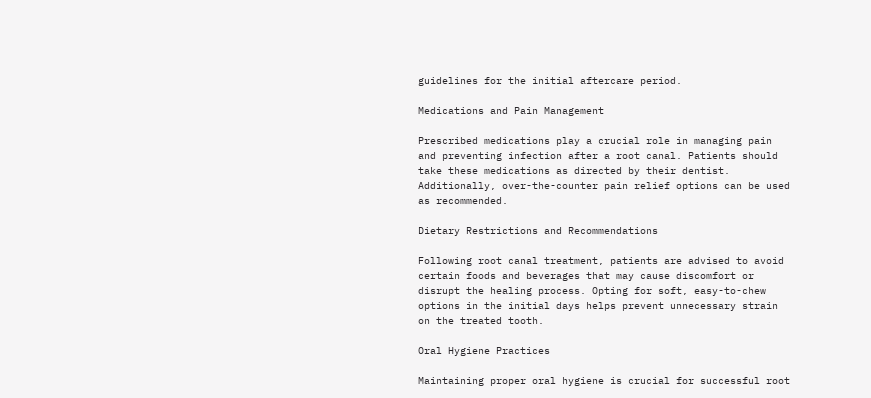guidelines for the initial aftercare period.

Medications and Pain Management

Prescribed medications play a crucial role in managing pain and preventing infection after a root canal. Patients should take these medications as directed by their dentist. Additionally, over-the-counter pain relief options can be used as recommended.

Dietary Restrictions and Recommendations

Following root canal treatment, patients are advised to avoid certain foods and beverages that may cause discomfort or disrupt the healing process. Opting for soft, easy-to-chew options in the initial days helps prevent unnecessary strain on the treated tooth.

Oral Hygiene Practices

Maintaining proper oral hygiene is crucial for successful root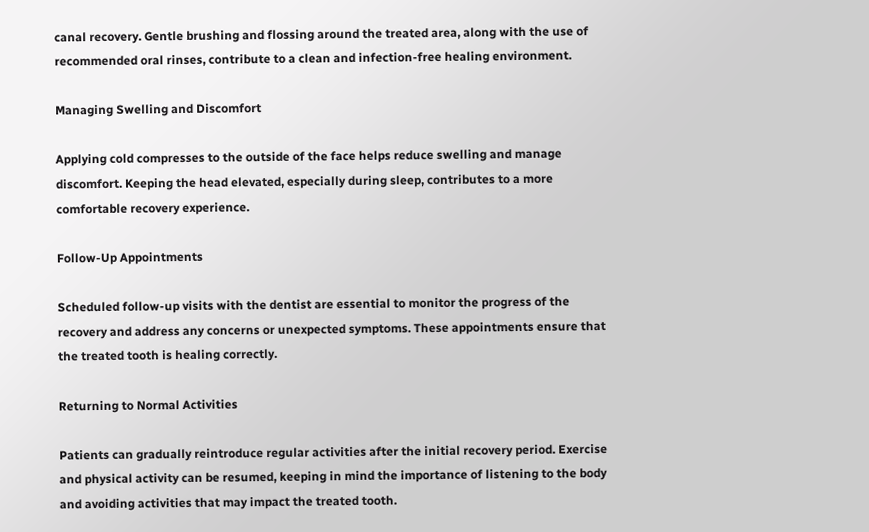canal recovery. Gentle brushing and flossing around the treated area, along with the use of recommended oral rinses, contribute to a clean and infection-free healing environment.

Managing Swelling and Discomfort

Applying cold compresses to the outside of the face helps reduce swelling and manage discomfort. Keeping the head elevated, especially during sleep, contributes to a more comfortable recovery experience.

Follow-Up Appointments

Scheduled follow-up visits with the dentist are essential to monitor the progress of the recovery and address any concerns or unexpected symptoms. These appointments ensure that the treated tooth is healing correctly.

Returning to Normal Activities

Patients can gradually reintroduce regular activities after the initial recovery period. Exercise and physical activity can be resumed, keeping in mind the importance of listening to the body and avoiding activities that may impact the treated tooth.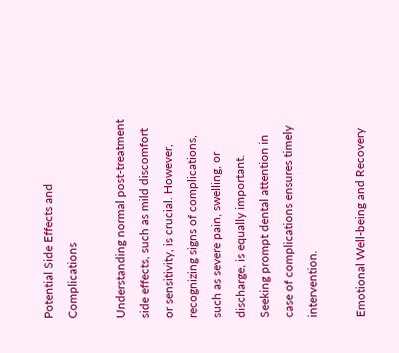Potential Side Effects and Complications

Understanding normal post-treatment side effects, such as mild discomfort or sensitivity, is crucial. However, recognizing signs of complications, such as severe pain, swelling, or discharge, is equally important. Seeking prompt dental attention in case of complications ensures timely intervention.

Emotional Well-being and Recovery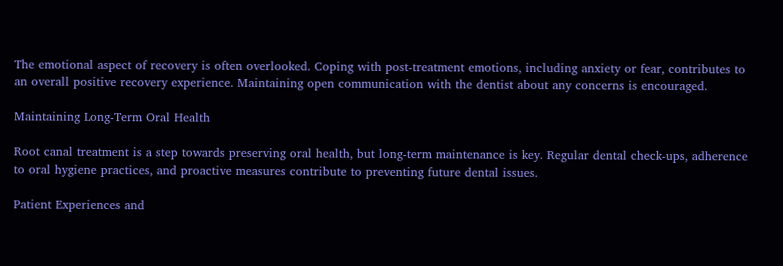The emotional aspect of recovery is often overlooked. Coping with post-treatment emotions, including anxiety or fear, contributes to an overall positive recovery experience. Maintaining open communication with the dentist about any concerns is encouraged.

Maintaining Long-Term Oral Health

Root canal treatment is a step towards preserving oral health, but long-term maintenance is key. Regular dental check-ups, adherence to oral hygiene practices, and proactive measures contribute to preventing future dental issues.

Patient Experiences and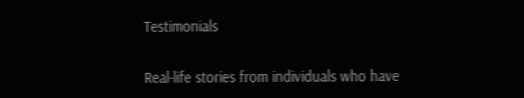Testimonials

Real-life stories from individuals who have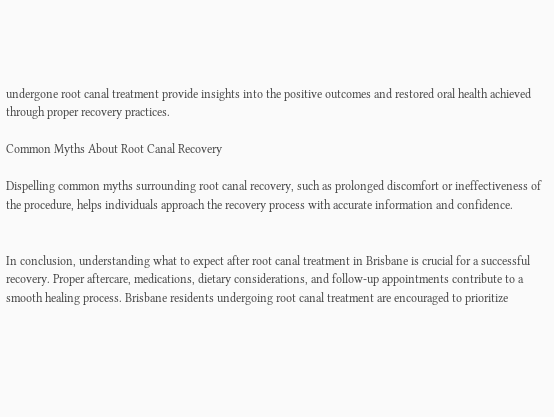undergone root canal treatment provide insights into the positive outcomes and restored oral health achieved through proper recovery practices.

Common Myths About Root Canal Recovery

Dispelling common myths surrounding root canal recovery, such as prolonged discomfort or ineffectiveness of the procedure, helps individuals approach the recovery process with accurate information and confidence.


In conclusion, understanding what to expect after root canal treatment in Brisbane is crucial for a successful recovery. Proper aftercare, medications, dietary considerations, and follow-up appointments contribute to a smooth healing process. Brisbane residents undergoing root canal treatment are encouraged to prioritize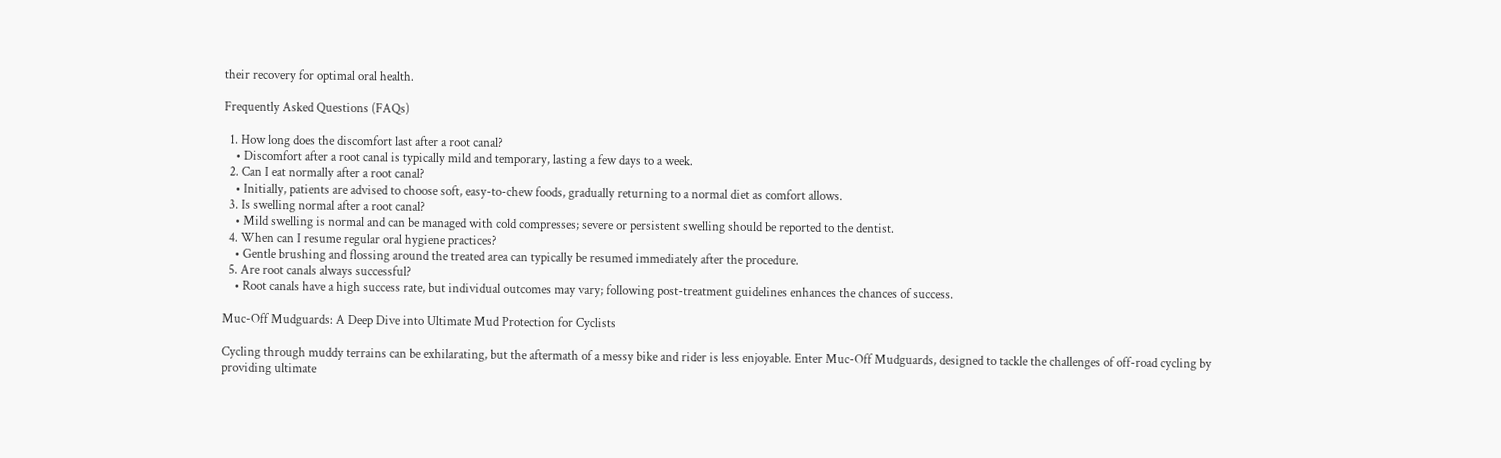their recovery for optimal oral health.

Frequently Asked Questions (FAQs)

  1. How long does the discomfort last after a root canal?
    • Discomfort after a root canal is typically mild and temporary, lasting a few days to a week.
  2. Can I eat normally after a root canal?
    • Initially, patients are advised to choose soft, easy-to-chew foods, gradually returning to a normal diet as comfort allows.
  3. Is swelling normal after a root canal?
    • Mild swelling is normal and can be managed with cold compresses; severe or persistent swelling should be reported to the dentist.
  4. When can I resume regular oral hygiene practices?
    • Gentle brushing and flossing around the treated area can typically be resumed immediately after the procedure.
  5. Are root canals always successful?
    • Root canals have a high success rate, but individual outcomes may vary; following post-treatment guidelines enhances the chances of success.

Muc-Off Mudguards: A Deep Dive into Ultimate Mud Protection for Cyclists

Cycling through muddy terrains can be exhilarating, but the aftermath of a messy bike and rider is less enjoyable. Enter Muc-Off Mudguards, designed to tackle the challenges of off-road cycling by providing ultimate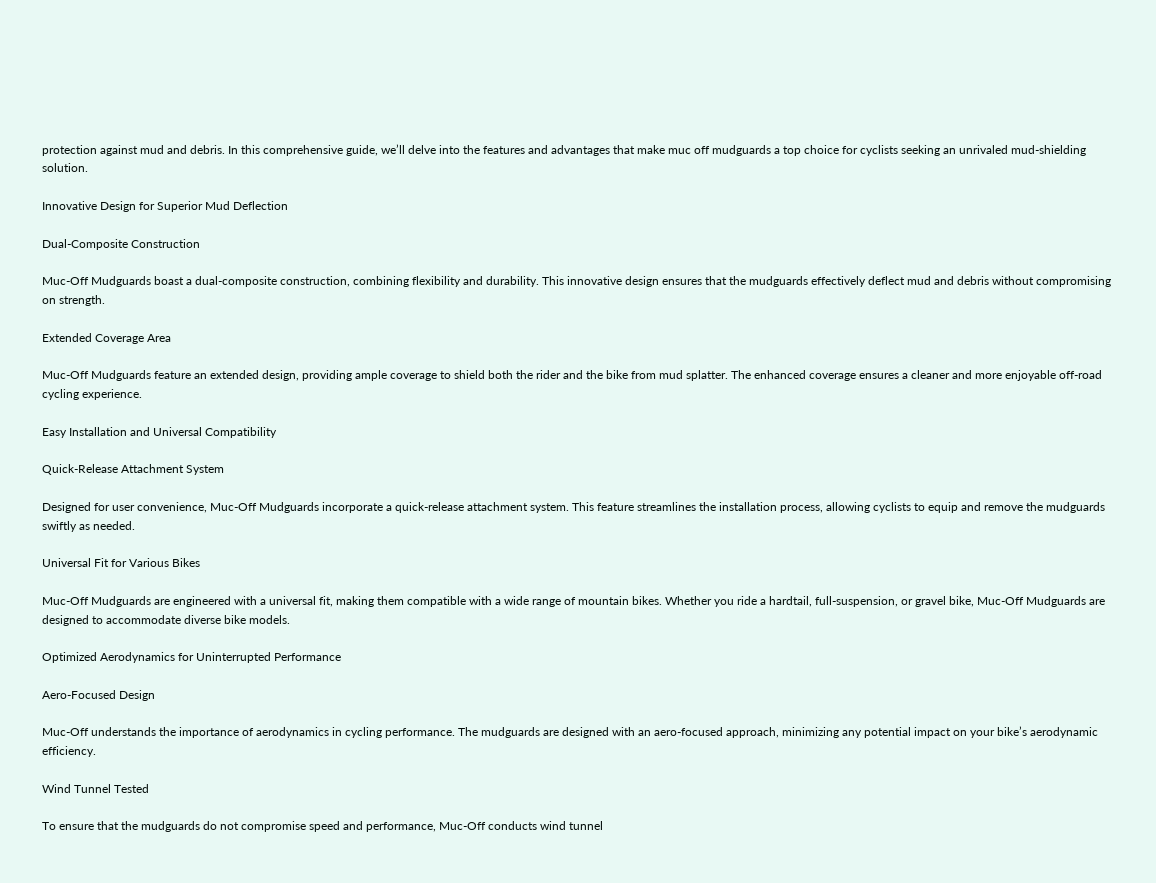protection against mud and debris. In this comprehensive guide, we’ll delve into the features and advantages that make muc off mudguards a top choice for cyclists seeking an unrivaled mud-shielding solution.

Innovative Design for Superior Mud Deflection

Dual-Composite Construction

Muc-Off Mudguards boast a dual-composite construction, combining flexibility and durability. This innovative design ensures that the mudguards effectively deflect mud and debris without compromising on strength.

Extended Coverage Area

Muc-Off Mudguards feature an extended design, providing ample coverage to shield both the rider and the bike from mud splatter. The enhanced coverage ensures a cleaner and more enjoyable off-road cycling experience.

Easy Installation and Universal Compatibility

Quick-Release Attachment System

Designed for user convenience, Muc-Off Mudguards incorporate a quick-release attachment system. This feature streamlines the installation process, allowing cyclists to equip and remove the mudguards swiftly as needed.

Universal Fit for Various Bikes

Muc-Off Mudguards are engineered with a universal fit, making them compatible with a wide range of mountain bikes. Whether you ride a hardtail, full-suspension, or gravel bike, Muc-Off Mudguards are designed to accommodate diverse bike models.

Optimized Aerodynamics for Uninterrupted Performance

Aero-Focused Design

Muc-Off understands the importance of aerodynamics in cycling performance. The mudguards are designed with an aero-focused approach, minimizing any potential impact on your bike’s aerodynamic efficiency.

Wind Tunnel Tested

To ensure that the mudguards do not compromise speed and performance, Muc-Off conducts wind tunnel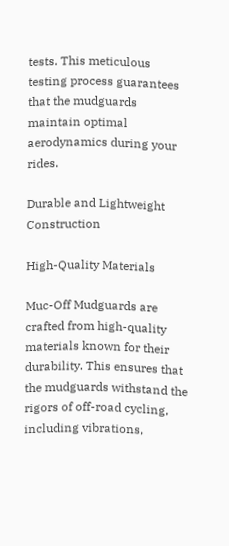tests. This meticulous testing process guarantees that the mudguards maintain optimal aerodynamics during your rides.

Durable and Lightweight Construction

High-Quality Materials

Muc-Off Mudguards are crafted from high-quality materials known for their durability. This ensures that the mudguards withstand the rigors of off-road cycling, including vibrations,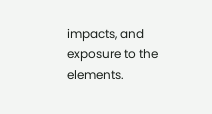impacts, and exposure to the elements.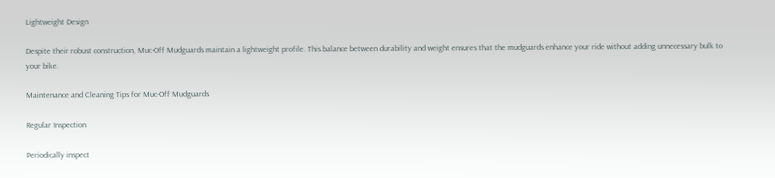Lightweight Design

Despite their robust construction, Muc-Off Mudguards maintain a lightweight profile. This balance between durability and weight ensures that the mudguards enhance your ride without adding unnecessary bulk to your bike.

Maintenance and Cleaning Tips for Muc-Off Mudguards

Regular Inspection

Periodically inspect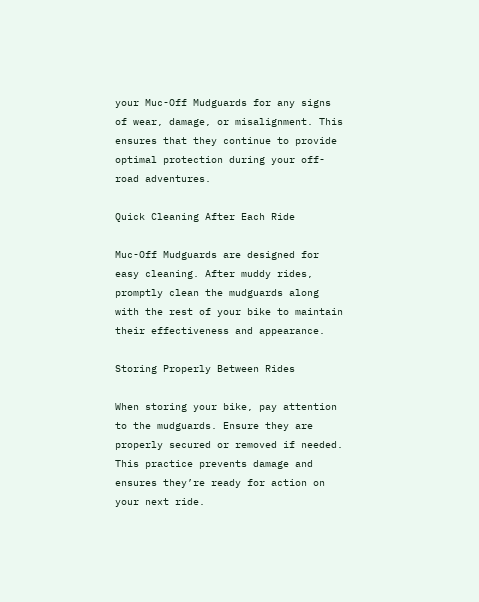your Muc-Off Mudguards for any signs of wear, damage, or misalignment. This ensures that they continue to provide optimal protection during your off-road adventures.

Quick Cleaning After Each Ride

Muc-Off Mudguards are designed for easy cleaning. After muddy rides, promptly clean the mudguards along with the rest of your bike to maintain their effectiveness and appearance.

Storing Properly Between Rides

When storing your bike, pay attention to the mudguards. Ensure they are properly secured or removed if needed. This practice prevents damage and ensures they’re ready for action on your next ride.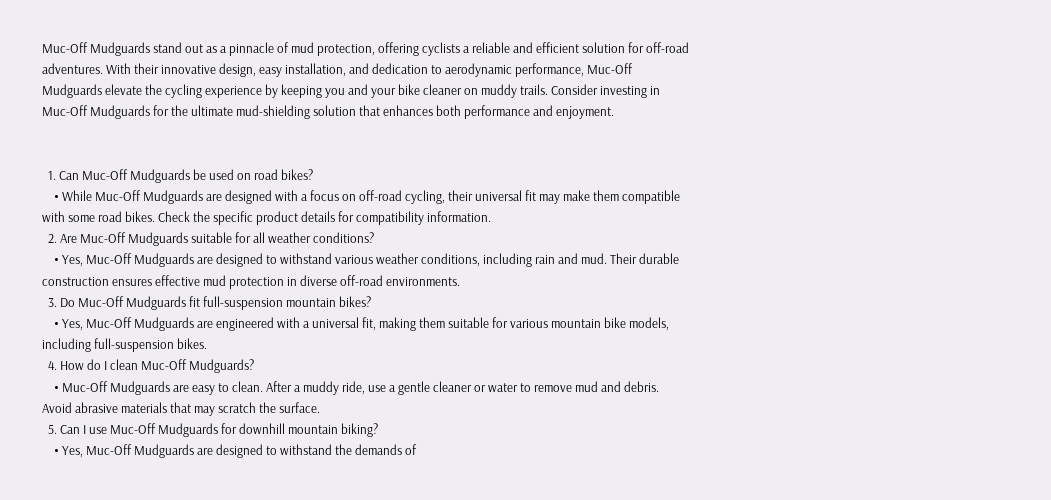Muc-Off Mudguards stand out as a pinnacle of mud protection, offering cyclists a reliable and efficient solution for off-road adventures. With their innovative design, easy installation, and dedication to aerodynamic performance, Muc-Off Mudguards elevate the cycling experience by keeping you and your bike cleaner on muddy trails. Consider investing in Muc-Off Mudguards for the ultimate mud-shielding solution that enhances both performance and enjoyment.


  1. Can Muc-Off Mudguards be used on road bikes?
    • While Muc-Off Mudguards are designed with a focus on off-road cycling, their universal fit may make them compatible with some road bikes. Check the specific product details for compatibility information.
  2. Are Muc-Off Mudguards suitable for all weather conditions?
    • Yes, Muc-Off Mudguards are designed to withstand various weather conditions, including rain and mud. Their durable construction ensures effective mud protection in diverse off-road environments.
  3. Do Muc-Off Mudguards fit full-suspension mountain bikes?
    • Yes, Muc-Off Mudguards are engineered with a universal fit, making them suitable for various mountain bike models, including full-suspension bikes.
  4. How do I clean Muc-Off Mudguards?
    • Muc-Off Mudguards are easy to clean. After a muddy ride, use a gentle cleaner or water to remove mud and debris. Avoid abrasive materials that may scratch the surface.
  5. Can I use Muc-Off Mudguards for downhill mountain biking?
    • Yes, Muc-Off Mudguards are designed to withstand the demands of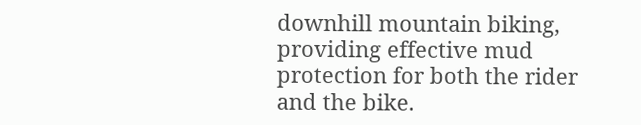downhill mountain biking, providing effective mud protection for both the rider and the bike.